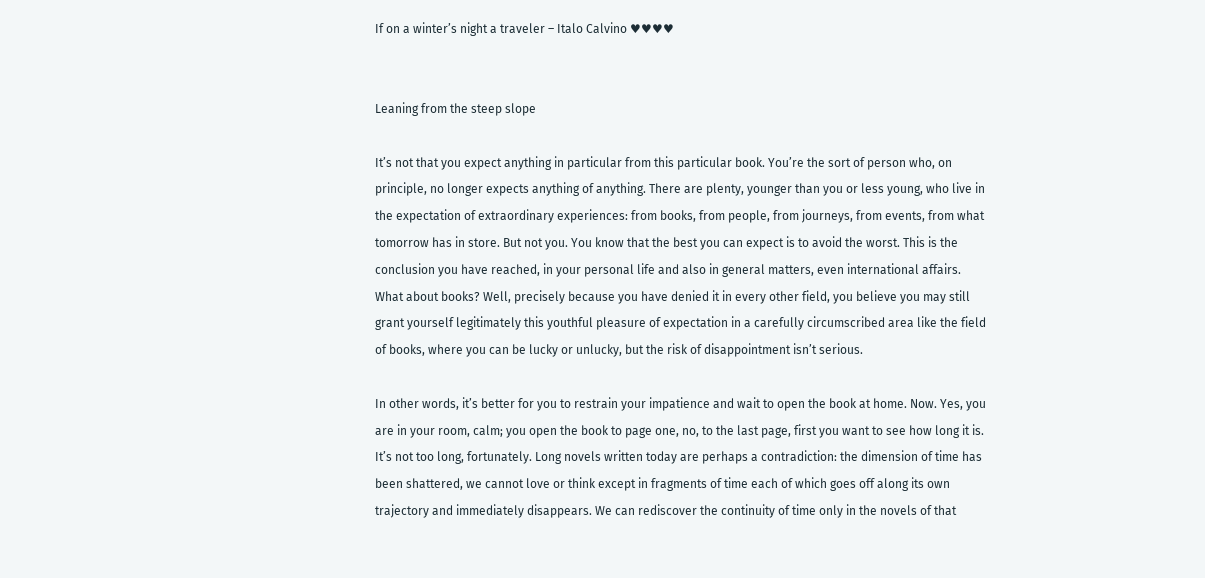If on a winter’s night a traveler – Italo Calvino ♥♥♥♥


Leaning from the steep slope

It’s not that you expect anything in particular from this particular book. You’re the sort of person who, on principle, no longer expects anything of anything. There are plenty, younger than you or less young, who live in the expectation of extraordinary experiences: from books, from people, from journeys, from events, from what tomorrow has in store. But not you. You know that the best you can expect is to avoid the worst. This is the conclusion you have reached, in your personal life and also in general matters, even international affairs. What about books? Well, precisely because you have denied it in every other field, you believe you may still grant yourself legitimately this youthful pleasure of expectation in a carefully circumscribed area like the field of books, where you can be lucky or unlucky, but the risk of disappointment isn’t serious.

In other words, it’s better for you to restrain your impatience and wait to open the book at home. Now. Yes, you are in your room, calm; you open the book to page one, no, to the last page, first you want to see how long it is. It’s not too long, fortunately. Long novels written today are perhaps a contradiction: the dimension of time has been shattered, we cannot love or think except in fragments of time each of which goes off along its own trajectory and immediately disappears. We can rediscover the continuity of time only in the novels of that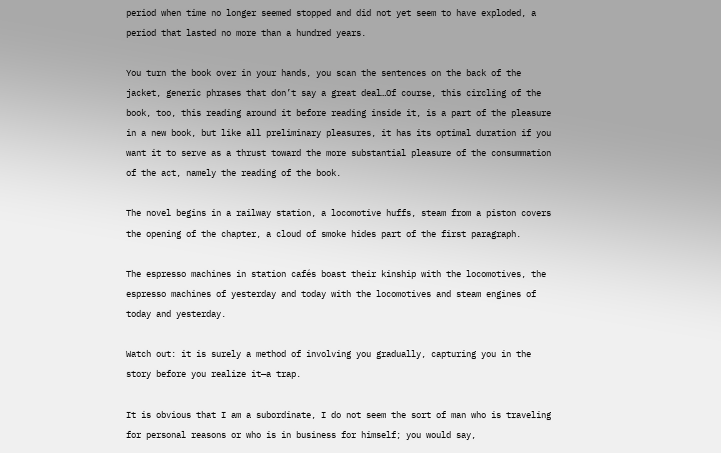period when time no longer seemed stopped and did not yet seem to have exploded, a period that lasted no more than a hundred years.

You turn the book over in your hands, you scan the sentences on the back of the jacket, generic phrases that don’t say a great deal…Of course, this circling of the book, too, this reading around it before reading inside it, is a part of the pleasure in a new book, but like all preliminary pleasures, it has its optimal duration if you want it to serve as a thrust toward the more substantial pleasure of the consummation of the act, namely the reading of the book.

The novel begins in a railway station, a locomotive huffs, steam from a piston covers the opening of the chapter, a cloud of smoke hides part of the first paragraph.

The espresso machines in station cafés boast their kinship with the locomotives, the espresso machines of yesterday and today with the locomotives and steam engines of today and yesterday.

Watch out: it is surely a method of involving you gradually, capturing you in the story before you realize it—a trap.

It is obvious that I am a subordinate, I do not seem the sort of man who is traveling for personal reasons or who is in business for himself; you would say,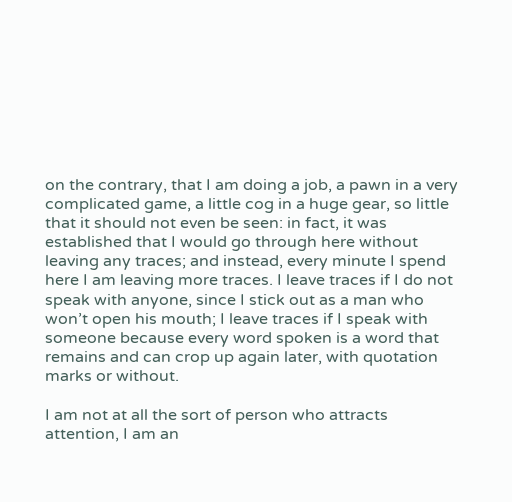on the contrary, that I am doing a job, a pawn in a very complicated game, a little cog in a huge gear, so little that it should not even be seen: in fact, it was established that I would go through here without leaving any traces; and instead, every minute I spend here I am leaving more traces. I leave traces if I do not speak with anyone, since I stick out as a man who won’t open his mouth; I leave traces if I speak with someone because every word spoken is a word that remains and can crop up again later, with quotation marks or without.

I am not at all the sort of person who attracts attention, I am an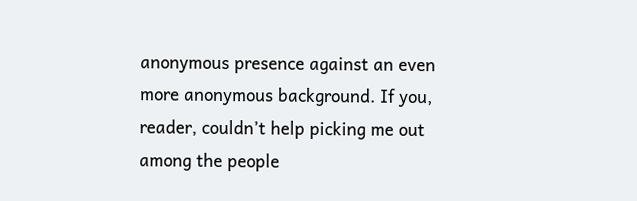anonymous presence against an even more anonymous background. If you, reader, couldn’t help picking me out among the people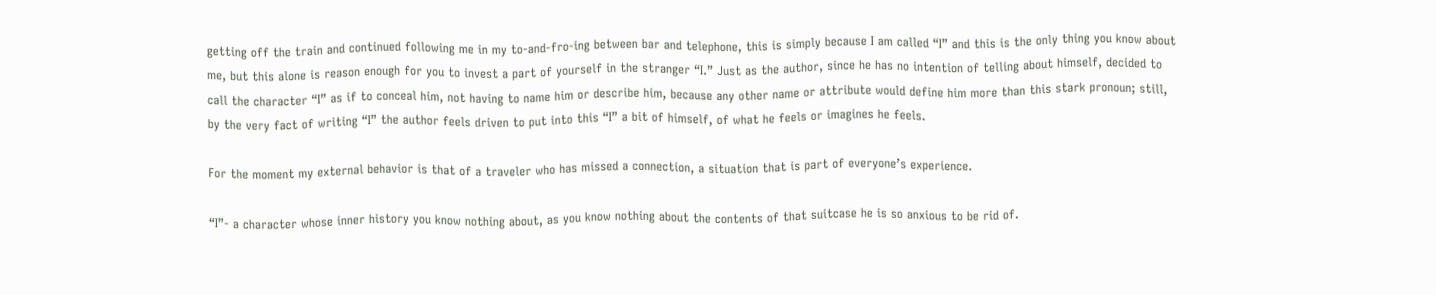getting off the train and continued following me in my to-and-fro-ing between bar and telephone, this is simply because I am called “I” and this is the only thing you know about me, but this alone is reason enough for you to invest a part of yourself in the stranger “I.” Just as the author, since he has no intention of telling about himself, decided to call the character “I” as if to conceal him, not having to name him or describe him, because any other name or attribute would define him more than this stark pronoun; still, by the very fact of writing “I” the author feels driven to put into this “I” a bit of himself, of what he feels or imagines he feels.

For the moment my external behavior is that of a traveler who has missed a connection, a situation that is part of everyone’s experience.

“I”- a character whose inner history you know nothing about, as you know nothing about the contents of that suitcase he is so anxious to be rid of.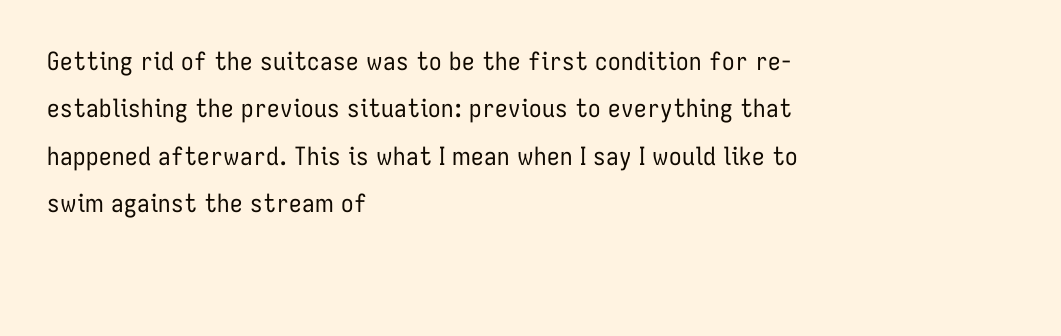Getting rid of the suitcase was to be the first condition for re-establishing the previous situation: previous to everything that happened afterward. This is what I mean when I say I would like to swim against the stream of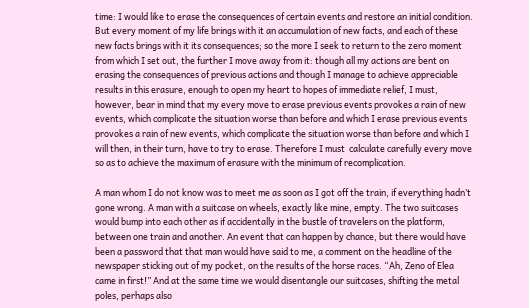time: I would like to erase the consequences of certain events and restore an initial condition. But every moment of my life brings with it an accumulation of new facts, and each of these new facts brings with it its consequences; so the more I seek to return to the zero moment from which I set out, the further I move away from it: though all my actions are bent on erasing the consequences of previous actions and though I manage to achieve appreciable results in this erasure, enough to open my heart to hopes of immediate relief, I must, however, bear in mind that my every move to erase previous events provokes a rain of new events, which complicate the situation worse than before and which I erase previous events provokes a rain of new events, which complicate the situation worse than before and which I will then, in their turn, have to try to erase. Therefore I must  calculate carefully every move so as to achieve the maximum of erasure with the minimum of recomplication.

A man whom I do not know was to meet me as soon as I got off the train, if everything hadn’t gone wrong. A man with a suitcase on wheels, exactly like mine, empty. The two suitcases would bump into each other as if accidentally in the bustle of travelers on the platform, between one train and another. An event that can happen by chance, but there would have been a password that that man would have said to me, a comment on the headline of the newspaper sticking out of my pocket, on the results of the horse races. “Ah, Zeno of Elea came in first!” And at the same time we would disentangle our suitcases, shifting the metal poles, perhaps also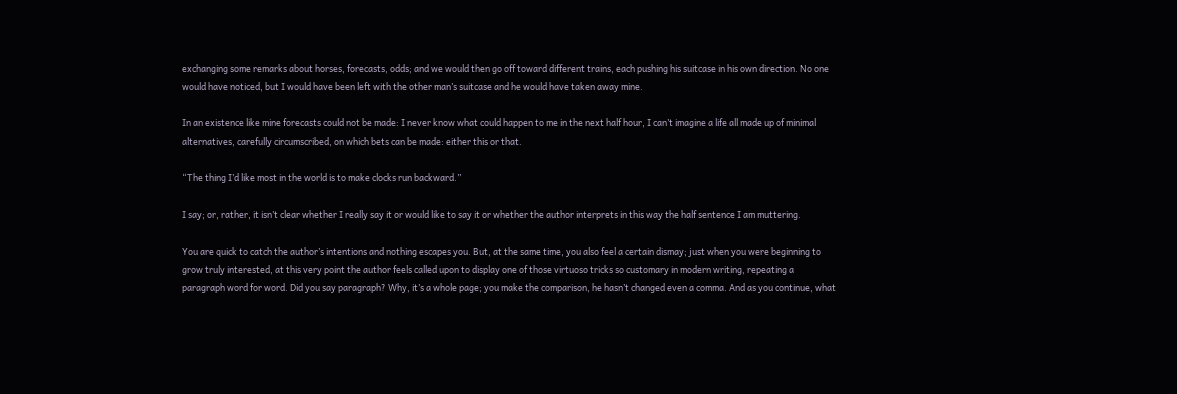exchanging some remarks about horses, forecasts, odds; and we would then go off toward different trains, each pushing his suitcase in his own direction. No one would have noticed, but I would have been left with the other man’s suitcase and he would have taken away mine.

In an existence like mine forecasts could not be made: I never know what could happen to me in the next half hour, I can’t imagine a life all made up of minimal alternatives, carefully circumscribed, on which bets can be made: either this or that.

“The thing I’d like most in the world is to make clocks run backward.”

I say; or, rather, it isn’t clear whether I really say it or would like to say it or whether the author interprets in this way the half sentence I am muttering.

You are quick to catch the author’s intentions and nothing escapes you. But, at the same time, you also feel a certain dismay; just when you were beginning to grow truly interested, at this very point the author feels called upon to display one of those virtuoso tricks so customary in modern writing, repeating a paragraph word for word. Did you say paragraph? Why, it’s a whole page; you make the comparison, he hasn’t changed even a comma. And as you continue, what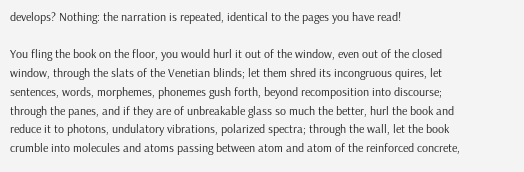develops? Nothing: the narration is repeated, identical to the pages you have read!

You fling the book on the floor, you would hurl it out of the window, even out of the closed window, through the slats of the Venetian blinds; let them shred its incongruous quires, let sentences, words, morphemes, phonemes gush forth, beyond recomposition into discourse; through the panes, and if they are of unbreakable glass so much the better, hurl the book and reduce it to photons, undulatory vibrations, polarized spectra; through the wall, let the book crumble into molecules and atoms passing between atom and atom of the reinforced concrete,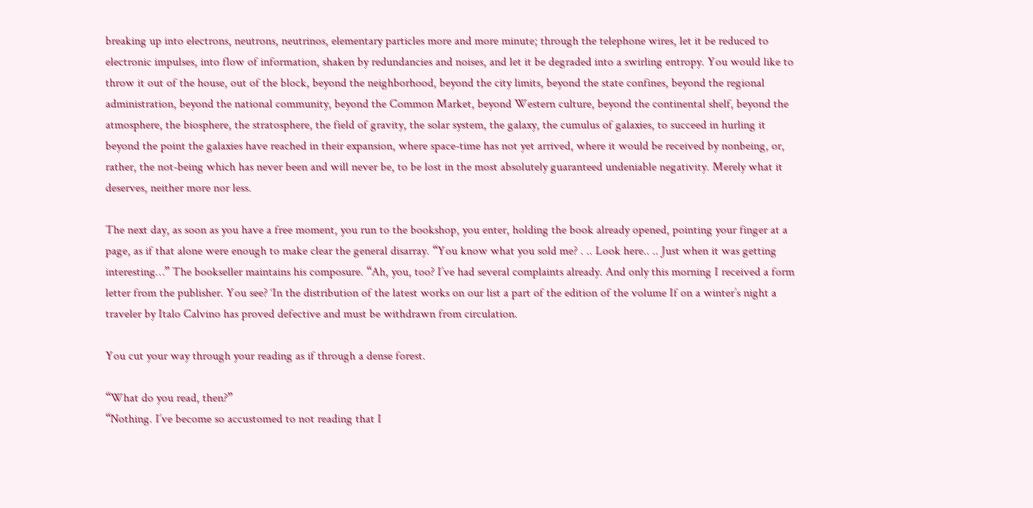breaking up into electrons, neutrons, neutrinos, elementary particles more and more minute; through the telephone wires, let it be reduced to electronic impulses, into flow of information, shaken by redundancies and noises, and let it be degraded into a swirling entropy. You would like to throw it out of the house, out of the block, beyond the neighborhood, beyond the city limits, beyond the state confines, beyond the regional administration, beyond the national community, beyond the Common Market, beyond Western culture, beyond the continental shelf, beyond the atmosphere, the biosphere, the stratosphere, the field of gravity, the solar system, the galaxy, the cumulus of galaxies, to succeed in hurling it beyond the point the galaxies have reached in their expansion, where space-time has not yet arrived, where it would be received by nonbeing, or, rather, the not-being which has never been and will never be, to be lost in the most absolutely guaranteed undeniable negativity. Merely what it deserves, neither more nor less.

The next day, as soon as you have a free moment, you run to the bookshop, you enter, holding the book already opened, pointing your finger at a page, as if that alone were enough to make clear the general disarray. “You know what you sold me? . .. Look here.. .. Just when it was getting interesting…” The bookseller maintains his composure. “Ah, you, too? I’ve had several complaints already. And only this morning I received a form letter from the publisher. You see? ‘In the distribution of the latest works on our list a part of the edition of the volume If on a winter’s night a traveler by Italo Calvino has proved defective and must be withdrawn from circulation.

You cut your way through your reading as if through a dense forest.

“What do you read, then?”
“Nothing. I’ve become so accustomed to not reading that I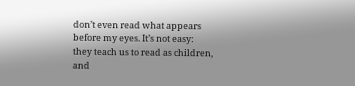don’t even read what appears before my eyes. It’s not easy:
they teach us to read as children, and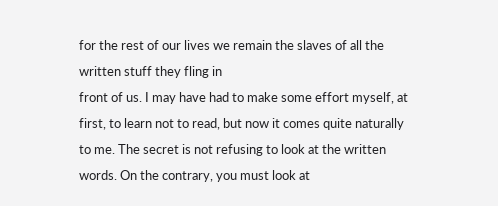for the rest of our lives we remain the slaves of all the written stuff they fling in
front of us. I may have had to make some effort myself, at first, to learn not to read, but now it comes quite naturally
to me. The secret is not refusing to look at the written words. On the contrary, you must look at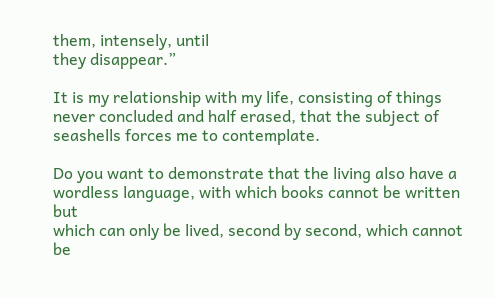them, intensely, until
they disappear.”

It is my relationship with my life, consisting of things never concluded and half erased, that the subject of seashells forces me to contemplate.

Do you want to demonstrate that the living also have a wordless language, with which books cannot be written but
which can only be lived, second by second, which cannot be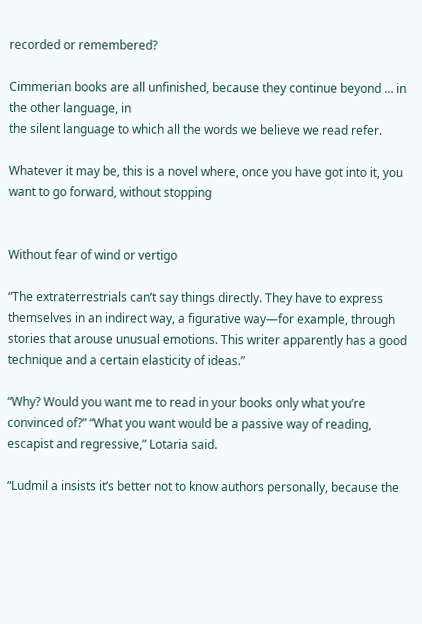recorded or remembered?

Cimmerian books are all unfinished, because they continue beyond … in the other language, in
the silent language to which all the words we believe we read refer.

Whatever it may be, this is a novel where, once you have got into it, you want to go forward, without stopping


Without fear of wind or vertigo

“The extraterrestrials can’t say things directly. They have to express themselves in an indirect way, a figurative way—for example, through stories that arouse unusual emotions. This writer apparently has a good technique and a certain elasticity of ideas.”

“Why? Would you want me to read in your books only what you’re convinced of?” “What you want would be a passive way of reading, escapist and regressive,” Lotaria said.

“Ludmil a insists it’s better not to know authors personally, because the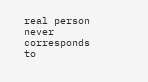real person never corresponds to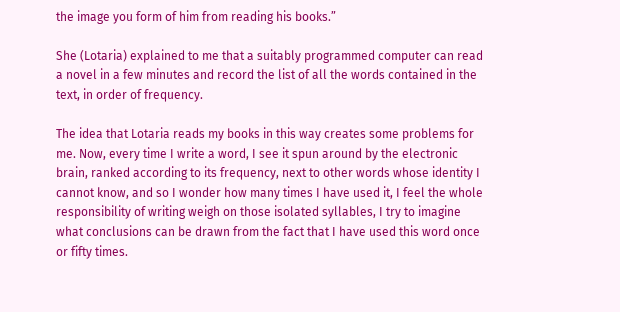the image you form of him from reading his books.”

She (Lotaria) explained to me that a suitably programmed computer can read a novel in a few minutes and record the list of all the words contained in the text, in order of frequency.

The idea that Lotaria reads my books in this way creates some problems for me. Now, every time I write a word, I see it spun around by the electronic brain, ranked according to its frequency, next to other words whose identity I cannot know, and so I wonder how many times I have used it, I feel the whole responsibility of writing weigh on those isolated syllables, I try to imagine what conclusions can be drawn from the fact that I have used this word once or fifty times.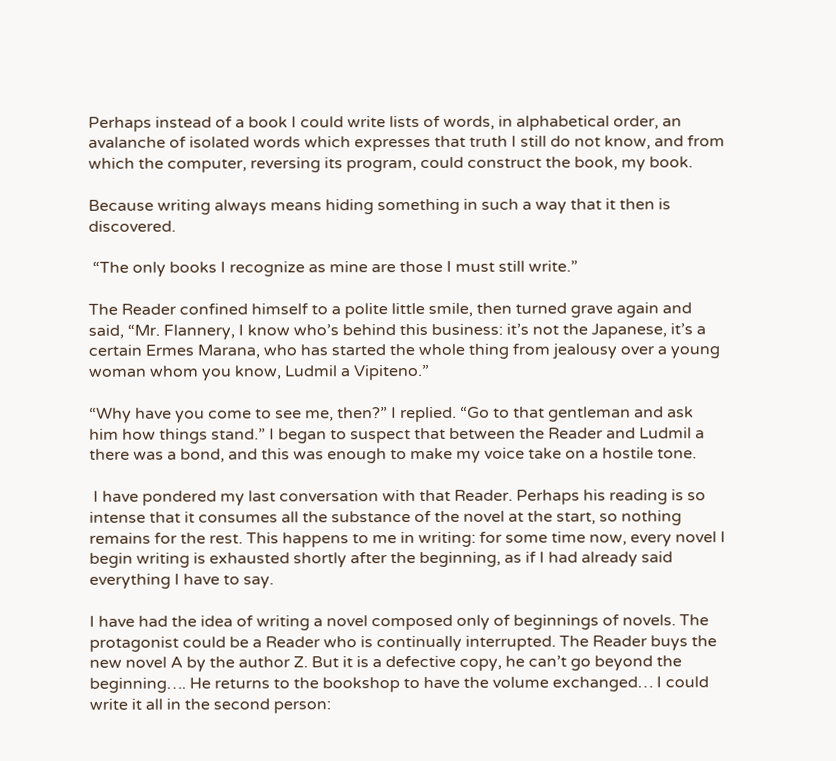Perhaps instead of a book I could write lists of words, in alphabetical order, an avalanche of isolated words which expresses that truth I still do not know, and from which the computer, reversing its program, could construct the book, my book.

Because writing always means hiding something in such a way that it then is discovered.

 “The only books I recognize as mine are those I must still write.”

The Reader confined himself to a polite little smile, then turned grave again and said, “Mr. Flannery, I know who’s behind this business: it’s not the Japanese, it’s a certain Ermes Marana, who has started the whole thing from jealousy over a young woman whom you know, Ludmil a Vipiteno.”

“Why have you come to see me, then?” I replied. “Go to that gentleman and ask him how things stand.” I began to suspect that between the Reader and Ludmil a there was a bond, and this was enough to make my voice take on a hostile tone.

 I have pondered my last conversation with that Reader. Perhaps his reading is so intense that it consumes all the substance of the novel at the start, so nothing remains for the rest. This happens to me in writing: for some time now, every novel I begin writing is exhausted shortly after the beginning, as if I had already said everything I have to say.

I have had the idea of writing a novel composed only of beginnings of novels. The protagonist could be a Reader who is continually interrupted. The Reader buys the new novel A by the author Z. But it is a defective copy, he can’t go beyond the beginning…. He returns to the bookshop to have the volume exchanged… I could write it all in the second person: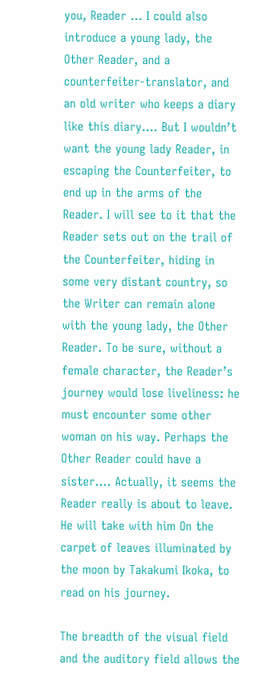you, Reader … I could also introduce a young lady, the Other Reader, and a counterfeiter-translator, and an old writer who keeps a diary like this diary…. But I wouldn’t want the young lady Reader, in escaping the Counterfeiter, to end up in the arms of the Reader. I will see to it that the Reader sets out on the trail of the Counterfeiter, hiding in some very distant country, so the Writer can remain alone with the young lady, the Other Reader. To be sure, without a female character, the Reader’s journey would lose liveliness: he must encounter some other woman on his way. Perhaps the Other Reader could have a sister…. Actually, it seems the Reader really is about to leave. He will take with him On the carpet of leaves illuminated by the moon by Takakumi Ikoka, to read on his journey.

The breadth of the visual field and the auditory field allows the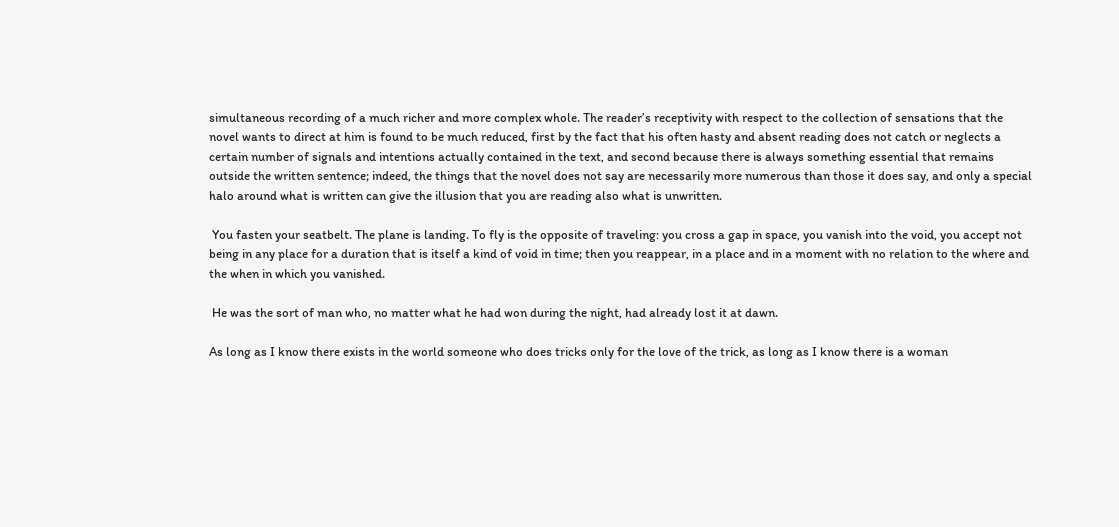simultaneous recording of a much richer and more complex whole. The reader’s receptivity with respect to the collection of sensations that the novel wants to direct at him is found to be much reduced, first by the fact that his often hasty and absent reading does not catch or neglects a certain number of signals and intentions actually contained in the text, and second because there is always something essential that remains outside the written sentence; indeed, the things that the novel does not say are necessarily more numerous than those it does say, and only a special halo around what is written can give the illusion that you are reading also what is unwritten.

 You fasten your seatbelt. The plane is landing. To fly is the opposite of traveling: you cross a gap in space, you vanish into the void, you accept not being in any place for a duration that is itself a kind of void in time; then you reappear, in a place and in a moment with no relation to the where and the when in which you vanished.

 He was the sort of man who, no matter what he had won during the night, had already lost it at dawn.

As long as I know there exists in the world someone who does tricks only for the love of the trick, as long as I know there is a woman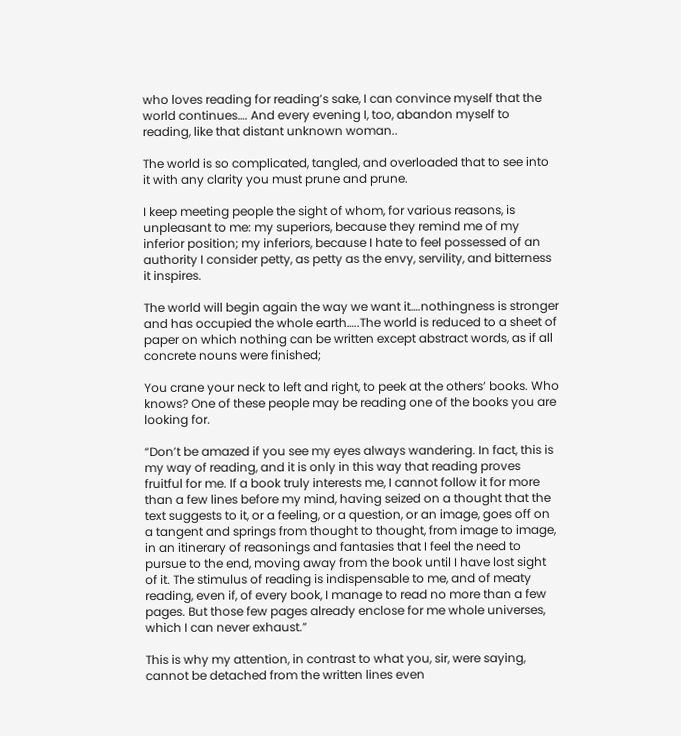who loves reading for reading’s sake, I can convince myself that the world continues…. And every evening I, too, abandon myself to reading, like that distant unknown woman..

The world is so complicated, tangled, and overloaded that to see into it with any clarity you must prune and prune.

I keep meeting people the sight of whom, for various reasons, is unpleasant to me: my superiors, because they remind me of my inferior position; my inferiors, because I hate to feel possessed of an authority I consider petty, as petty as the envy, servility, and bitterness it inspires.

The world will begin again the way we want it….nothingness is stronger and has occupied the whole earth…..The world is reduced to a sheet of paper on which nothing can be written except abstract words, as if all concrete nouns were finished;

You crane your neck to left and right, to peek at the others’ books. Who knows? One of these people may be reading one of the books you are looking for.

“Don’t be amazed if you see my eyes always wandering. In fact, this is my way of reading, and it is only in this way that reading proves fruitful for me. If a book truly interests me, I cannot follow it for more than a few lines before my mind, having seized on a thought that the text suggests to it, or a feeling, or a question, or an image, goes off on a tangent and springs from thought to thought, from image to image, in an itinerary of reasonings and fantasies that I feel the need to pursue to the end, moving away from the book until I have lost sight of it. The stimulus of reading is indispensable to me, and of meaty reading, even if, of every book, I manage to read no more than a few pages. But those few pages already enclose for me whole universes, which I can never exhaust.”

This is why my attention, in contrast to what you, sir, were saying, cannot be detached from the written lines even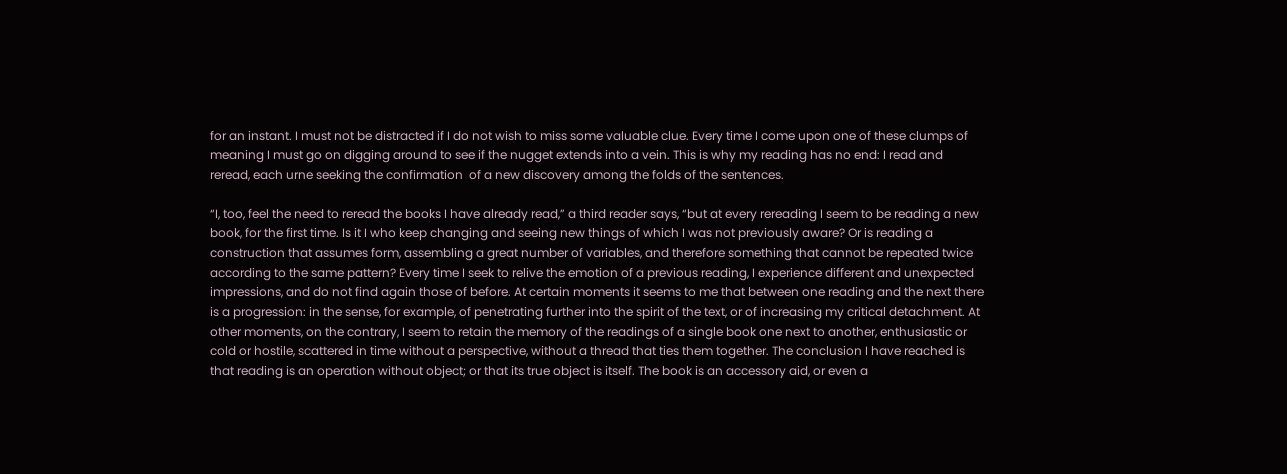for an instant. I must not be distracted if I do not wish to miss some valuable clue. Every time I come upon one of these clumps of meaning I must go on digging around to see if the nugget extends into a vein. This is why my reading has no end: I read and reread, each urne seeking the confirmation  of a new discovery among the folds of the sentences.

“I, too, feel the need to reread the books I have already read,” a third reader says, “but at every rereading I seem to be reading a new book, for the first time. Is it I who keep changing and seeing new things of which I was not previously aware? Or is reading a construction that assumes form, assembling a great number of variables, and therefore something that cannot be repeated twice according to the same pattern? Every time I seek to relive the emotion of a previous reading, I experience different and unexpected impressions, and do not find again those of before. At certain moments it seems to me that between one reading and the next there is a progression: in the sense, for example, of penetrating further into the spirit of the text, or of increasing my critical detachment. At other moments, on the contrary, I seem to retain the memory of the readings of a single book one next to another, enthusiastic or cold or hostile, scattered in time without a perspective, without a thread that ties them together. The conclusion I have reached is that reading is an operation without object; or that its true object is itself. The book is an accessory aid, or even a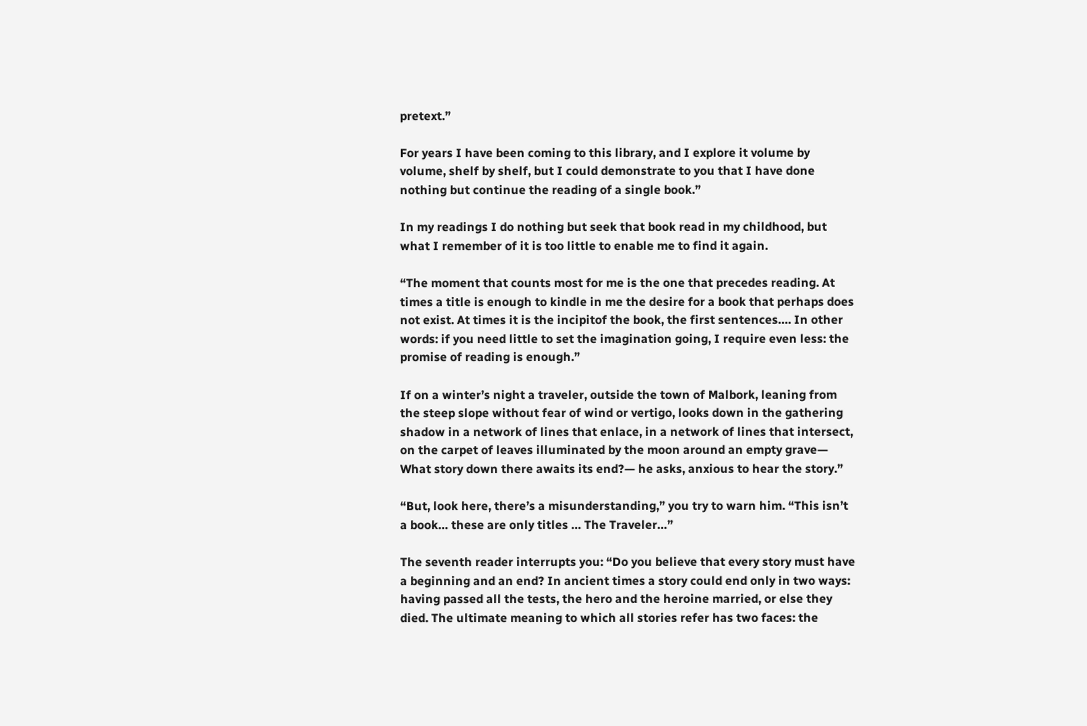pretext.”

For years I have been coming to this library, and I explore it volume by volume, shelf by shelf, but I could demonstrate to you that I have done nothing but continue the reading of a single book.”

In my readings I do nothing but seek that book read in my childhood, but what I remember of it is too little to enable me to find it again.

“The moment that counts most for me is the one that precedes reading. At times a title is enough to kindle in me the desire for a book that perhaps does not exist. At times it is the incipitof the book, the first sentences…. In other words: if you need little to set the imagination going, I require even less: the promise of reading is enough.”

If on a winter’s night a traveler, outside the town of Malbork, leaning from the steep slope without fear of wind or vertigo, looks down in the gathering shadow in a network of lines that enlace, in a network of lines that intersect, on the carpet of leaves illuminated by the moon around an empty grave— What story down there awaits its end?— he asks, anxious to hear the story.”

“But, look here, there’s a misunderstanding,” you try to warn him. “This isn’t a book… these are only titles … The Traveler…”

The seventh reader interrupts you: “Do you believe that every story must have a beginning and an end? In ancient times a story could end only in two ways: having passed all the tests, the hero and the heroine married, or else they died. The ultimate meaning to which all stories refer has two faces: the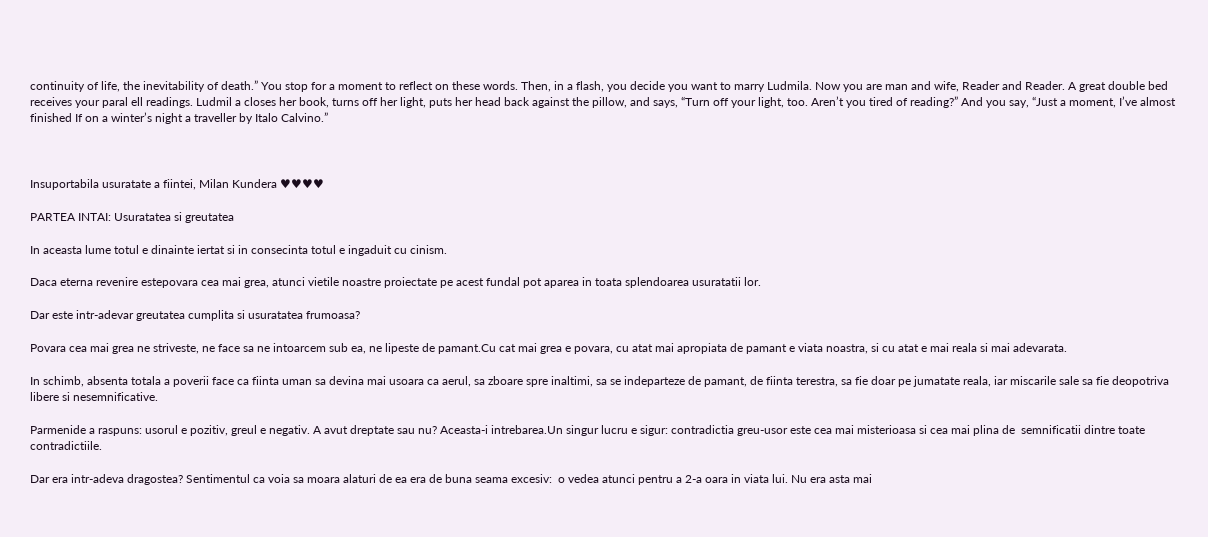continuity of life, the inevitability of death.” You stop for a moment to reflect on these words. Then, in a flash, you decide you want to marry Ludmila. Now you are man and wife, Reader and Reader. A great double bed receives your paral ell readings. Ludmil a closes her book, turns off her light, puts her head back against the pillow, and says, “Turn off your light, too. Aren’t you tired of reading?” And you say, “Just a moment, I’ve almost finished If on a winter’s night a traveller by Italo Calvino.”



Insuportabila usuratate a fiintei, Milan Kundera ♥♥♥♥

PARTEA INTAI: Usuratatea si greutatea

In aceasta lume totul e dinainte iertat si in consecinta totul e ingaduit cu cinism.

Daca eterna revenire estepovara cea mai grea, atunci vietile noastre proiectate pe acest fundal pot aparea in toata splendoarea usuratatii lor.

Dar este intr-adevar greutatea cumplita si usuratatea frumoasa?

Povara cea mai grea ne striveste, ne face sa ne intoarcem sub ea, ne lipeste de pamant.Cu cat mai grea e povara, cu atat mai apropiata de pamant e viata noastra, si cu atat e mai reala si mai adevarata.

In schimb, absenta totala a poverii face ca fiinta uman sa devina mai usoara ca aerul, sa zboare spre inaltimi, sa se indeparteze de pamant, de fiinta terestra, sa fie doar pe jumatate reala, iar miscarile sale sa fie deopotriva libere si nesemnificative.

Parmenide a raspuns: usorul e pozitiv, greul e negativ. A avut dreptate sau nu? Aceasta-i intrebarea.Un singur lucru e sigur: contradictia greu-usor este cea mai misterioasa si cea mai plina de  semnificatii dintre toate contradictiile.

Dar era intr-adeva dragostea? Sentimentul ca voia sa moara alaturi de ea era de buna seama excesiv:  o vedea atunci pentru a 2-a oara in viata lui. Nu era asta mai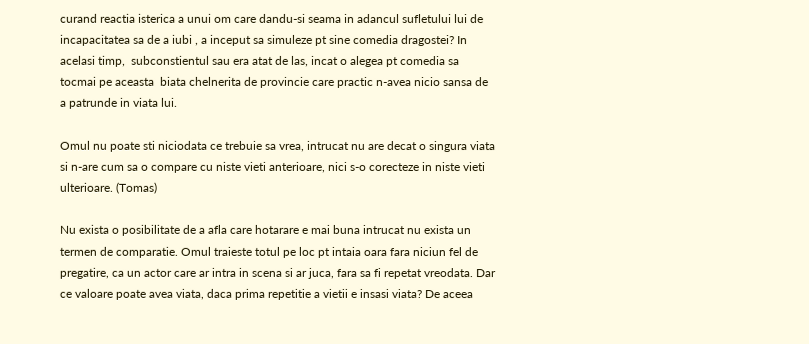curand reactia isterica a unui om care dandu-si seama in adancul sufletului lui de incapacitatea sa de a iubi , a inceput sa simuleze pt sine comedia dragostei? In acelasi timp,  subconstientul sau era atat de las, incat o alegea pt comedia sa tocmai pe aceasta  biata chelnerita de provincie care practic n-avea nicio sansa de a patrunde in viata lui.

Omul nu poate sti niciodata ce trebuie sa vrea, intrucat nu are decat o singura viata si n-are cum sa o compare cu niste vieti anterioare, nici s-o corecteze in niste vieti ulterioare. (Tomas)

Nu exista o posibilitate de a afla care hotarare e mai buna intrucat nu exista un termen de comparatie. Omul traieste totul pe loc pt intaia oara fara niciun fel de pregatire, ca un actor care ar intra in scena si ar juca, fara sa fi repetat vreodata. Dar ce valoare poate avea viata, daca prima repetitie a vietii e insasi viata? De aceea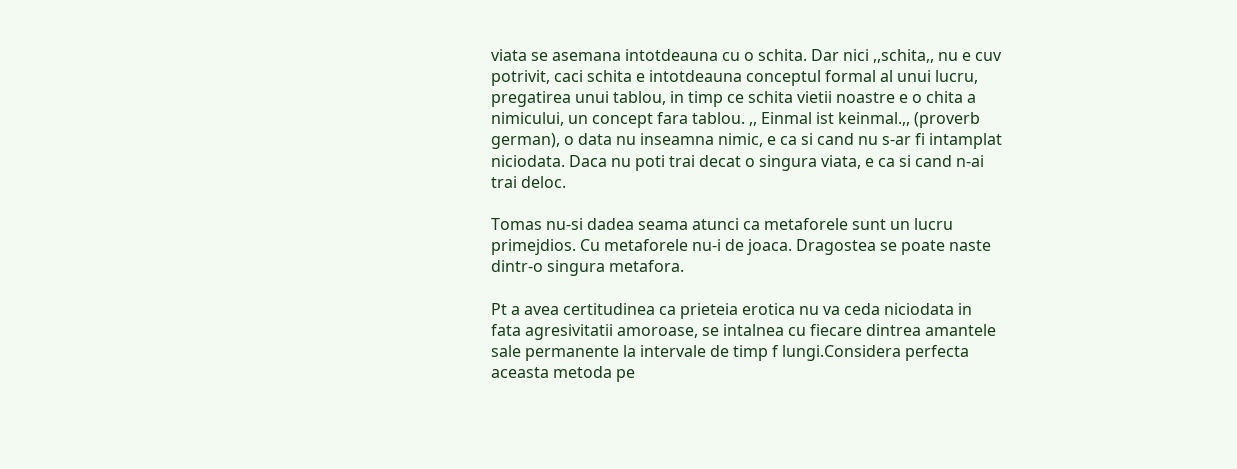viata se asemana intotdeauna cu o schita. Dar nici ,,schita,, nu e cuv potrivit, caci schita e intotdeauna conceptul formal al unui lucru, pregatirea unui tablou, in timp ce schita vietii noastre e o chita a nimicului, un concept fara tablou. ,, Einmal ist keinmal.,, (proverb german), o data nu inseamna nimic, e ca si cand nu s-ar fi intamplat niciodata. Daca nu poti trai decat o singura viata, e ca si cand n-ai trai deloc.

Tomas nu-si dadea seama atunci ca metaforele sunt un lucru primejdios. Cu metaforele nu-i de joaca. Dragostea se poate naste dintr-o singura metafora.

Pt a avea certitudinea ca prieteia erotica nu va ceda niciodata in fata agresivitatii amoroase, se intalnea cu fiecare dintrea amantele sale permanente la intervale de timp f lungi.Considera perfecta aceasta metoda pe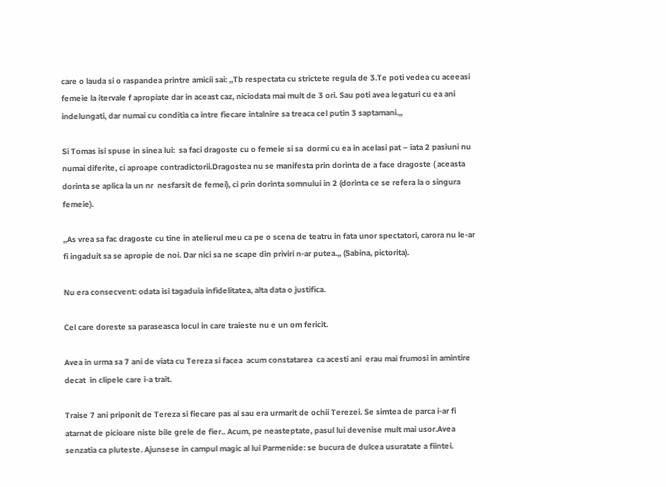care o lauda si o raspandea printre amicii sai: ,,Tb respectata cu strictete regula de 3.Te poti vedea cu aceeasi femeie la itervale f apropiate dar in aceast caz, niciodata mai mult de 3 ori. Sau poti avea legaturi cu ea ani indelungati, dar numai cu conditia ca intre fiecare intalnire sa treaca cel putin 3 saptamani.,,

Si Tomas isi spuse in sinea lui:  sa faci dragoste cu o femeie si sa  dormi cu ea in acelasi pat – iata 2 pasiuni nu numai diferite, ci aproape contradictorii.Dragostea nu se manifesta prin dorinta de a face dragoste ( aceasta dorinta se aplica la un nr  nesfarsit de femei), ci prin dorinta somnului in 2 (dorinta ce se refera la o singura femeie).

,,As vrea sa fac dragoste cu tine in atelierul meu ca pe o scena de teatru in fata unor spectatori, carora nu le-ar fi ingaduit sa se apropie de noi. Dar nici sa ne scape din priviri n-ar putea.,, (Sabina, pictorita).

Nu era consecvent: odata isi tagaduia infidelitatea, alta data o justifica.

Cel care doreste sa paraseasca locul in care traieste nu e un om fericit.

Avea in urma sa 7 ani de viata cu Tereza si facea  acum constatarea  ca acesti ani  erau mai frumosi in amintire decat  in clipele care i-a trait.

Traise 7 ani priponit de Tereza si fiecare pas al sau era urmarit de ochii Terezei. Se simtea de parca i-ar fi atarnat de picioare niste bile grele de fier.. Acum, pe neasteptate, pasul lui devenise mult mai usor.Avea senzatia ca pluteste. Ajunsese in campul magic al lui Parmenide: se bucura de dulcea usuratate a fiintei.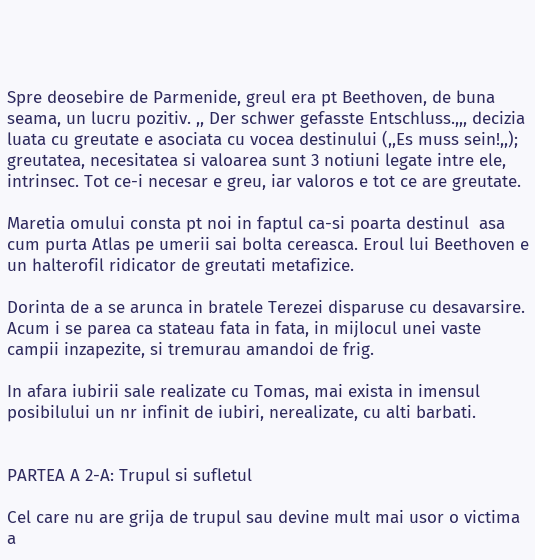Spre deosebire de Parmenide, greul era pt Beethoven, de buna seama, un lucru pozitiv. ,, Der schwer gefasste Entschluss.,,, decizia luata cu greutate e asociata cu vocea destinului (,,Es muss sein!,,); greutatea, necesitatea si valoarea sunt 3 notiuni legate intre ele, intrinsec. Tot ce-i necesar e greu, iar valoros e tot ce are greutate.

Maretia omului consta pt noi in faptul ca-si poarta destinul  asa cum purta Atlas pe umerii sai bolta cereasca. Eroul lui Beethoven e  un halterofil ridicator de greutati metafizice.

Dorinta de a se arunca in bratele Terezei disparuse cu desavarsire. Acum i se parea ca stateau fata in fata, in mijlocul unei vaste campii inzapezite, si tremurau amandoi de frig.

In afara iubirii sale realizate cu Tomas, mai exista in imensul posibilului un nr infinit de iubiri, nerealizate, cu alti barbati.


PARTEA A 2-A: Trupul si sufletul

Cel care nu are grija de trupul sau devine mult mai usor o victima a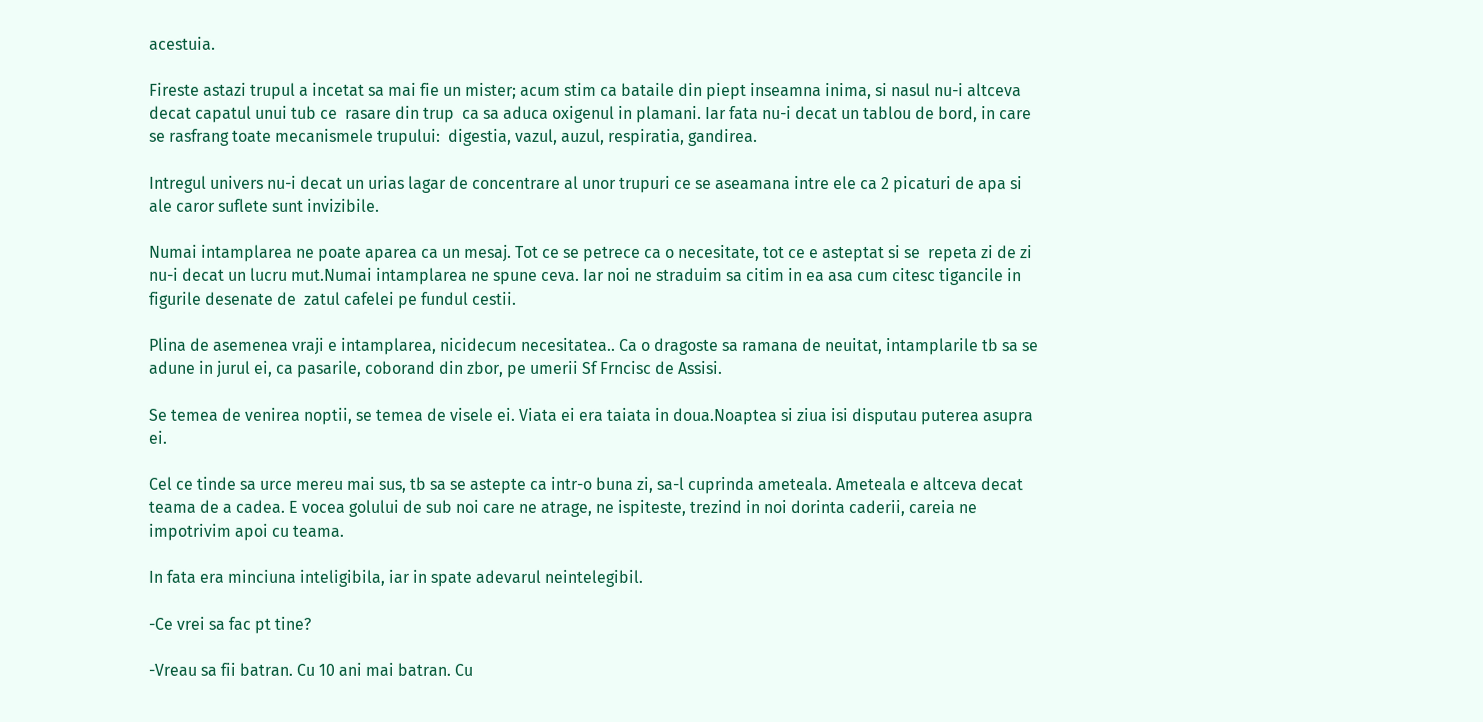acestuia.

Fireste astazi trupul a incetat sa mai fie un mister; acum stim ca bataile din piept inseamna inima, si nasul nu-i altceva decat capatul unui tub ce  rasare din trup  ca sa aduca oxigenul in plamani. Iar fata nu-i decat un tablou de bord, in care se rasfrang toate mecanismele trupului:  digestia, vazul, auzul, respiratia, gandirea.

Intregul univers nu-i decat un urias lagar de concentrare al unor trupuri ce se aseamana intre ele ca 2 picaturi de apa si ale caror suflete sunt invizibile.

Numai intamplarea ne poate aparea ca un mesaj. Tot ce se petrece ca o necesitate, tot ce e asteptat si se  repeta zi de zi nu-i decat un lucru mut.Numai intamplarea ne spune ceva. Iar noi ne straduim sa citim in ea asa cum citesc tigancile in figurile desenate de  zatul cafelei pe fundul cestii.

Plina de asemenea vraji e intamplarea, nicidecum necesitatea.. Ca o dragoste sa ramana de neuitat, intamplarile tb sa se adune in jurul ei, ca pasarile, coborand din zbor, pe umerii Sf Frncisc de Assisi.

Se temea de venirea noptii, se temea de visele ei. Viata ei era taiata in doua.Noaptea si ziua isi disputau puterea asupra ei.

Cel ce tinde sa urce mereu mai sus, tb sa se astepte ca intr-o buna zi, sa-l cuprinda ameteala. Ameteala e altceva decat teama de a cadea. E vocea golului de sub noi care ne atrage, ne ispiteste, trezind in noi dorinta caderii, careia ne impotrivim apoi cu teama.

In fata era minciuna inteligibila, iar in spate adevarul neintelegibil.

-Ce vrei sa fac pt tine?

-Vreau sa fii batran. Cu 10 ani mai batran. Cu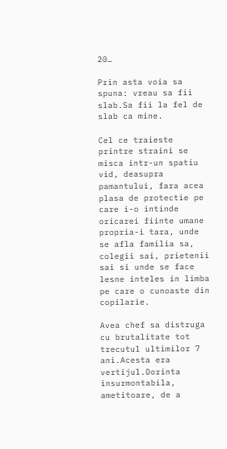20…

Prin asta voia sa spuna: vreau sa fii slab.Sa fii la fel de slab ca mine.

Cel ce traieste printre straini se misca intr-un spatiu vid, deasupra pamantului, fara acea plasa de protectie pe care i-o intinde oricarei fiinte umane propria-i tara, unde se afla familia sa, colegii sai, prietenii sai si unde se face lesne inteles in limba pe care o cunoaste din copilarie.

Avea chef sa distruga cu brutalitate tot trecutul ultimilor 7 ani.Acesta era vertijul.Dorinta insurmontabila, ametitoare, de a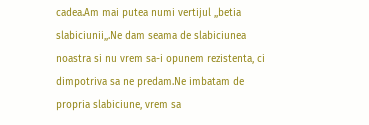cadea.Am mai putea numi vertijul ,,betia slabiciunii,,.Ne dam seama de slabiciunea noastra si nu vrem sa-i opunem rezistenta, ci dimpotriva sa ne predam.Ne imbatam de propria slabiciune, vrem sa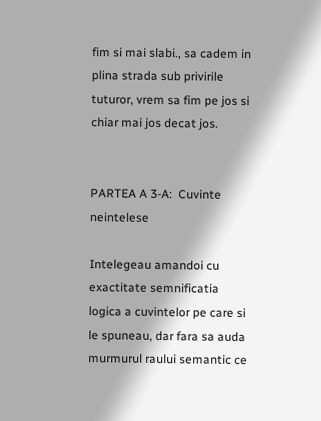fim si mai slabi., sa cadem in plina strada sub privirile tuturor, vrem sa fim pe jos si chiar mai jos decat jos.


PARTEA A 3-A:  Cuvinte neintelese

Intelegeau amandoi cu exactitate semnificatia logica a cuvintelor pe care si le spuneau, dar fara sa auda murmurul raului semantic ce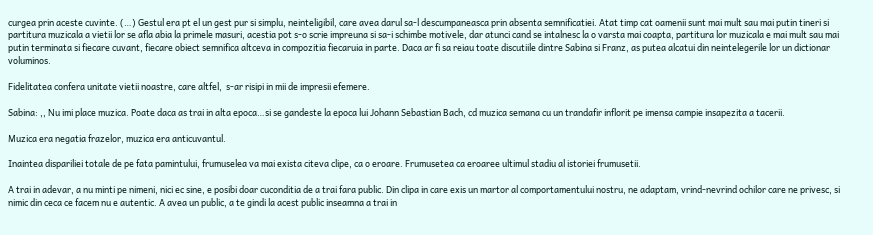curgea prin aceste cuvinte. (…) Gestul era pt el un gest pur si simplu, neinteligibil, care avea darul sa-l descumpaneasca prin absenta semnificatiei. Atat timp cat oamenii sunt mai mult sau mai putin tineri si partitura muzicala a vietii lor se afla abia la primele masuri, acestia pot s-o scrie impreuna si sa-i schimbe motivele, dar atunci cand se intalnesc la o varsta mai coapta, partitura lor muzicala e mai mult sau mai putin terminata si fiecare cuvant, fiecare obiect semnifica altceva in compozitia fiecaruia in parte. Daca ar fi sa reiau toate discutiile dintre Sabina si Franz, as putea alcatui din neintelegerile lor un dictionar voluminos.

Fidelitatea confera unitate vietii noastre, care altfel,  s-ar risipi in mii de impresii efemere.

Sabina: ,, Nu imi place muzica. Poate daca as trai in alta epoca…si se gandeste la epoca lui Johann Sebastian Bach, cd muzica semana cu un trandafir inflorit pe imensa campie insapezita a tacerii.

Muzica era negatia frazelor, muzica era anticuvantul.

Inaintea dispariliei totale de pe fata pamintului, frumuselea va mai exista citeva clipe, ca o eroare. Frumusetea ca eroaree ultimul stadiu al istoriei frumusetii.

A trai in adevar, a nu minti pe nimeni, nici ec sine, e posibi doar cuconditia de a trai fara public. Din clipa in care exis un martor al comportamentului nostru, ne adaptam, vrind-nevrind ochilor care ne privesc, si nimic din ceca ce facem nu e autentic. A avea un public, a te gindi la acest public inseamna a trai in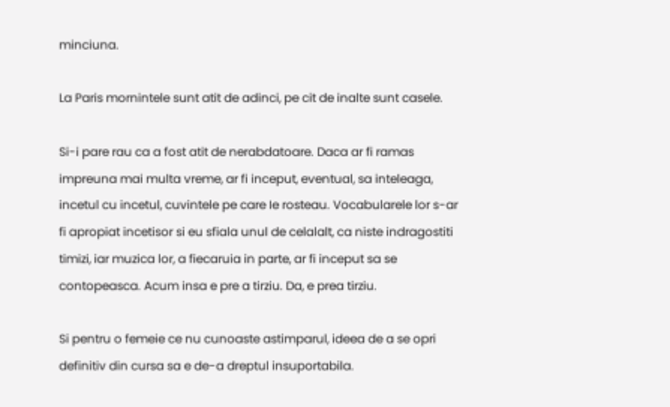minciuna.

La Paris mornintele sunt atit de adinci, pe cit de inalte sunt casele.

Si-i pare rau ca a fost atit de nerabdatoare. Daca ar fi ramas impreuna mai multa vreme, ar fi inceput, eventual, sa inteleaga, incetul cu incetul, cuvintele pe care Ie rosteau. Vocabularele lor s-ar fi apropiat incetisor si eu sfiala unul de celalalt, ca niste indragostiti timizi, iar muzica lor, a fiecaruia in parte, ar fi inceput sa se contopeasca. Acum insa e pre a tirziu. Da, e prea tirziu.

Si pentru o femeie ce nu cunoaste astimparul, ideea de a se opri definitiv din cursa sa e de-a dreptul insuportabila.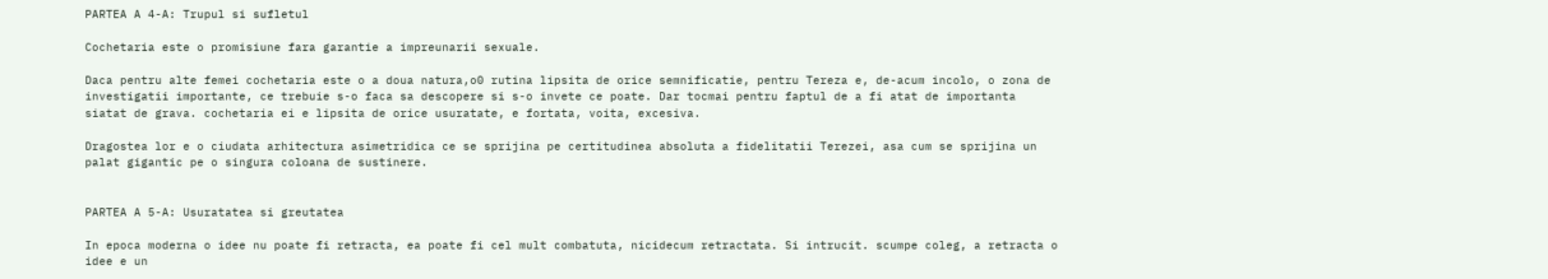PARTEA A 4-A: Trupul si sufletul

Cochetaria este o promisiune fara garantie a impreunarii sexuale.

Daca pentru alte femei cochetaria este o a doua natura,o0 rutina lipsita de orice semnificatie, pentru Tereza e, de-acum incolo, o zona de investigatii importante, ce trebuie s-o faca sa descopere si s-o invete ce poate. Dar tocmai pentru faptul de a fi atat de importanta siatat de grava. cochetaria ei e lipsita de orice usuratate, e fortata, voita, excesiva.

Dragostea lor e o ciudata arhitectura asimetridica ce se sprijina pe certitudinea absoluta a fidelitatii Terezei, asa cum se sprijina un palat gigantic pe o singura coloana de sustinere.


PARTEA A 5-A: Usuratatea si greutatea

In epoca moderna o idee nu poate fi retracta, ea poate fi cel mult combatuta, nicidecum retractata. Si intrucit. scumpe coleg, a retracta o idee e un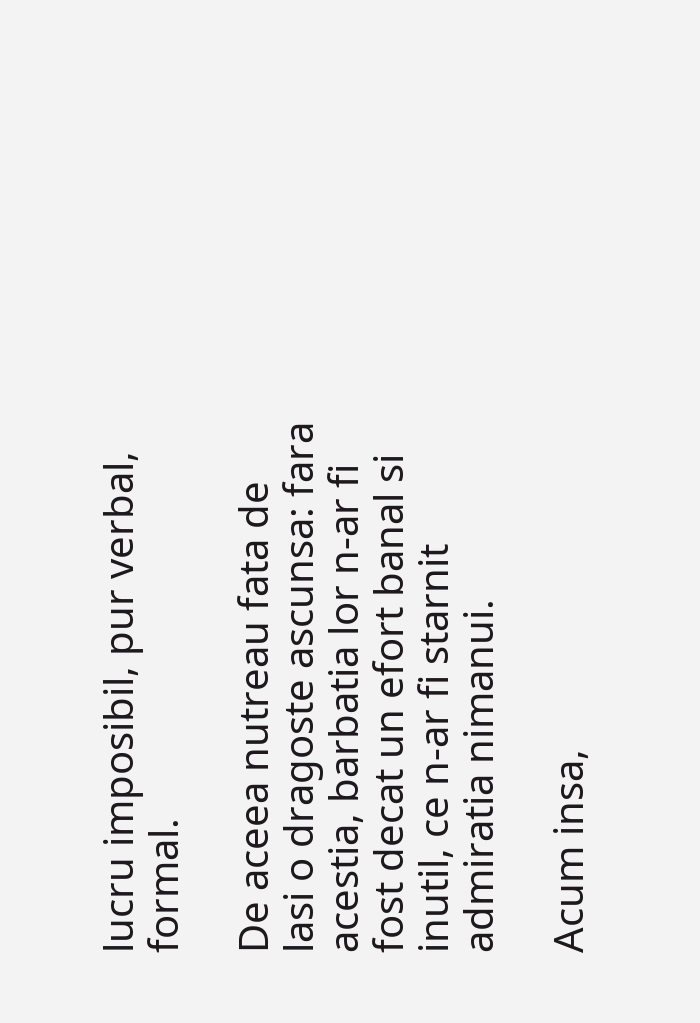lucru imposibil, pur verbal, formal.

De aceea nutreau fata de lasi o dragoste ascunsa: fara acestia, barbatia lor n-ar fi fost decat un efort banal si inutil, ce n-ar fi starnit admiratia nimanui.

Acum insa,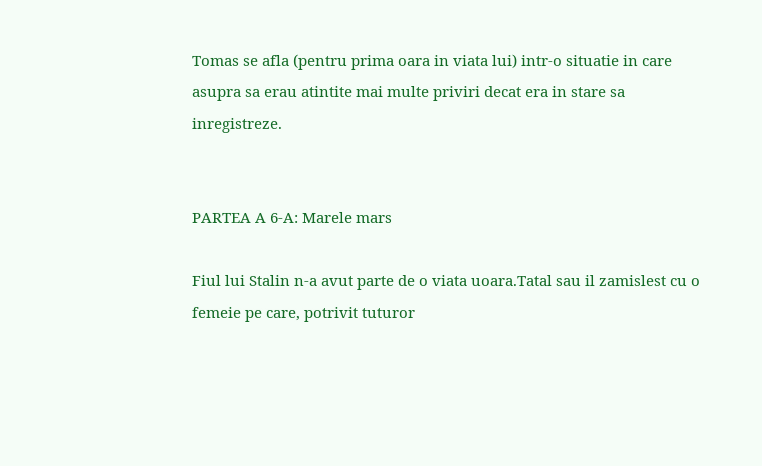Tomas se afla (pentru prima oara in viata lui) intr-o situatie in care asupra sa erau atintite mai multe priviri decat era in stare sa inregistreze.


PARTEA A 6-A: Marele mars

Fiul lui Stalin n-a avut parte de o viata uoara.Tatal sau il zamislest cu o femeie pe care, potrivit tuturor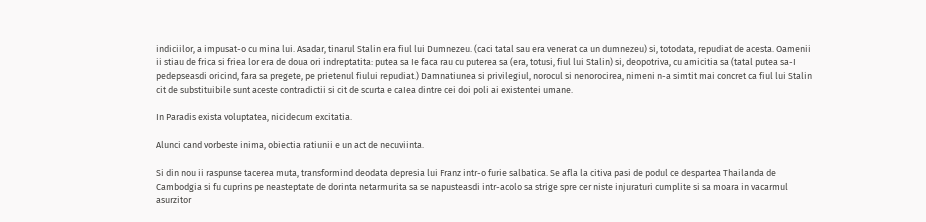indiciilor, a impusat-o cu mina lui. Asadar, tinarul Stalin era fiul lui Dumnezeu. (caci tatal sau era venerat ca un dumnezeu) si, totodata, repudiat de acesta. Oamenii ii stiau de frica si friea lor era de doua ori indreptatita: putea sa Ie faca rau cu puterea sa (era, totusi, fiul lui Stalin) si, deopotriva, cu amicitia sa (tatal putea sa-I pedepseasdi oricind, fara sa pregete, pe prietenul fiului repudiat.) Damnatiunea si privilegiul, norocul si nenorocirea, nimeni n-a simtit mai concret ca fiul lui Stalin cit de substituibile sunt aceste contradictii si cit de scurta e caIea dintre cei doi poli ai existentei umane.

In Paradis exista voluptatea, nicidecum excitatia.

Alunci cand vorbeste inima, obiectia ratiunii e un act de necuviinta.

Si din nou ii raspunse tacerea muta, transformind deodata depresia lui Franz intr-o furie salbatica. Se afla la citiva pasi de podul ce despartea Thailanda de Cambodgia si fu cuprins pe neasteptate de dorinta netarmurita sa se napusteasdi intr-acolo sa strige spre cer niste injuraturi cumplite si sa moara in vacarmul asurzitor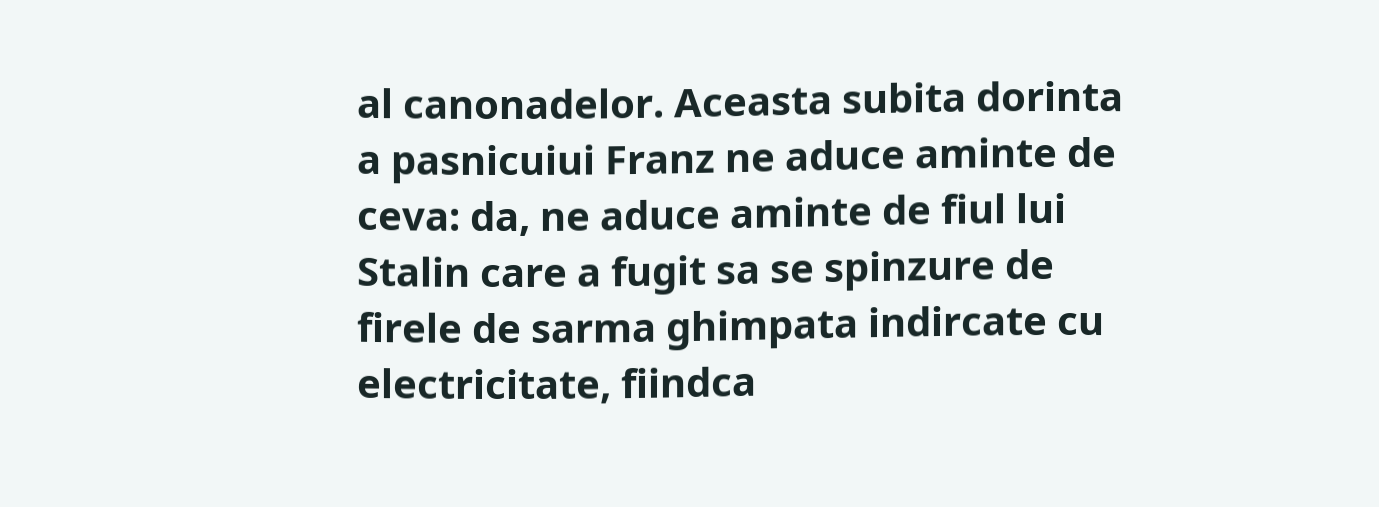al canonadelor. Aceasta subita dorinta a pasnicuiui Franz ne aduce aminte de ceva: da, ne aduce aminte de fiul lui Stalin care a fugit sa se spinzure de firele de sarma ghimpata indircate cu electricitate, fiindca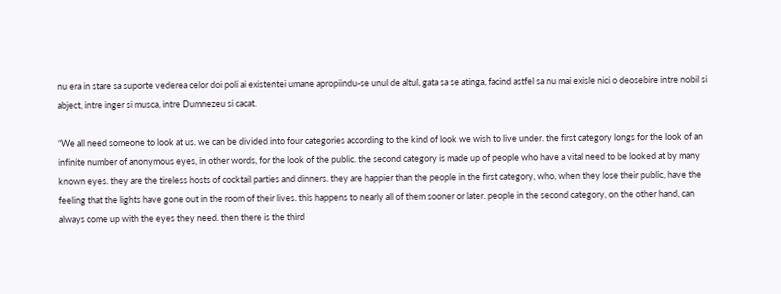nu era in stare sa suporte vederea celor doi poli ai existentei umane apropiindu-se unul de altul, gata sa se atinga, facind astfel sa nu mai exisle nici o deosebire intre nobil si abject, intre inger si musca, intre Dumnezeu si cacat.

“We all need someone to look at us. we can be divided into four categories according to the kind of look we wish to live under. the first category longs for the look of an infinite number of anonymous eyes, in other words, for the look of the public. the second category is made up of people who have a vital need to be looked at by many known eyes. they are the tireless hosts of cocktail parties and dinners. they are happier than the people in the first category, who, when they lose their public, have the feeling that the lights have gone out in the room of their lives. this happens to nearly all of them sooner or later. people in the second category, on the other hand, can always come up with the eyes they need. then there is the third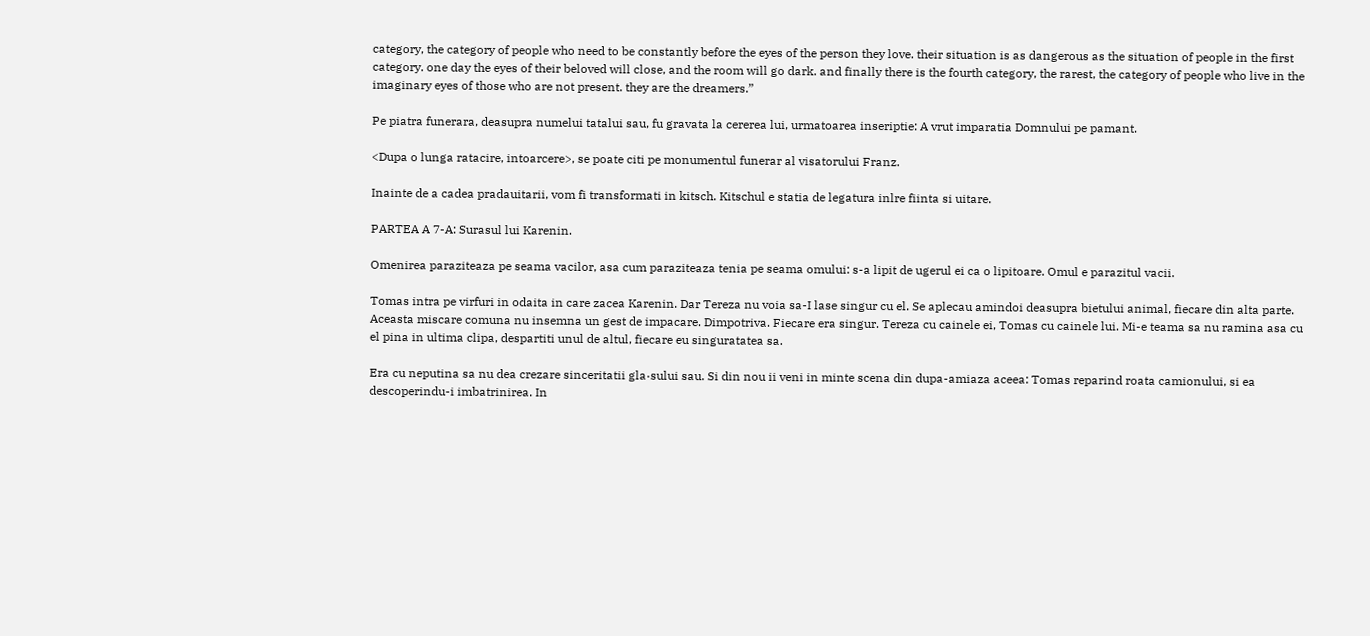category, the category of people who need to be constantly before the eyes of the person they love. their situation is as dangerous as the situation of people in the first category. one day the eyes of their beloved will close, and the room will go dark. and finally there is the fourth category, the rarest, the category of people who live in the imaginary eyes of those who are not present. they are the dreamers.”

Pe piatra funerara, deasupra numelui tatalui sau, fu gravata la cererea lui, urmatoarea inseriptie: A vrut imparatia Domnului pe pamant.

<Dupa o lunga ratacire, intoarcere>, se poate citi pe monumentul funerar al visatorului Franz.

Inainte de a cadea pradauitarii, vom fi transformati in kitsch. Kitschul e statia de legatura inlre fiinta si uitare.

PARTEA A 7-A: Surasul lui Karenin.

Omenirea paraziteaza pe seama vacilor, asa cum paraziteaza tenia pe seama omului: s-a lipit de ugerul ei ca o lipitoare. Omul e parazitul vacii.

Tomas intra pe virfuri in odaita in care zacea Karenin. Dar Tereza nu voia sa-I lase singur cu el. Se aplecau amindoi deasupra bietului animal, fiecare din alta parte. Aceasta miscare comuna nu insemna un gest de impacare. Dimpotriva. Fiecare era singur. Tereza cu cainele ei, Tomas cu cainele lui. Mi-e teama sa nu ramina asa cu el pina in ultima clipa, despartiti unul de altul, fiecare eu singuratatea sa.

Era cu neputina sa nu dea crezare sinceritatii gla·sului sau. Si din nou ii veni in minte scena din dupa-amiaza aceea: Tomas reparind roata camionului, si ea descoperindu-i imbatrinirea. In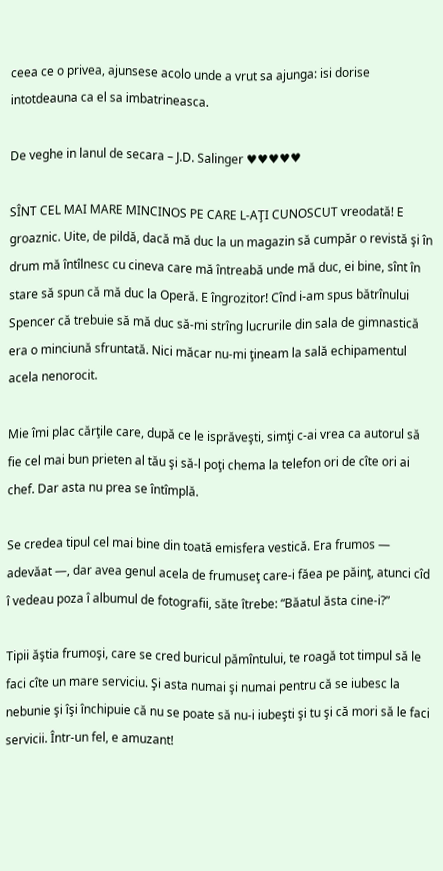ceea ce o privea, ajunsese acolo unde a vrut sa ajunga: isi dorise intotdeauna ca el sa imbatrineasca.

De veghe in lanul de secara – J.D. Salinger ♥♥♥♥♥

SÎNT CEL MAI MARE MINCINOS PE CARE L-AŢI CUNOSCUT vreodată! E groaznic. Uite, de pildă, dacă mă duc la un magazin să cumpăr o revistă şi în drum mă întîlnesc cu cineva care mă întreabă unde mă duc, ei bine, sînt în stare să spun că mă duc la Operă. E îngrozitor! Cînd i-am spus bătrînului Spencer că trebuie să mă duc să-mi strîng lucrurile din sala de gimnastică era o minciună sfruntată. Nici măcar nu-mi ţineam la sală echipamentul acela nenorocit.

Mie îmi plac cărţile care, după ce le isprăveşti, simţi c-ai vrea ca autorul să fie cel mai bun prieten al tău şi să-l poţi chema la telefon ori de cîte ori ai chef. Dar asta nu prea se întîmplă.

Se credea tipul cel mai bine din toată emisfera vestică. Era frumos ― adevăat ―, dar avea genul acela de frumuseţ care-i făea pe păinţ, atunci cîd î vedeau poza î albumul de fotografii, săte îtrebe: “Băatul ăsta cine-i?”

Tipii ăştia frumoşi, care se cred buricul pămîntului, te roagă tot timpul să le faci cîte un mare serviciu. Şi asta numai şi numai pentru că se iubesc la nebunie şi îşi închipuie că nu se poate să nu-i iubeşti şi tu şi că mori să le faci servicii. Într-un fel, e amuzant!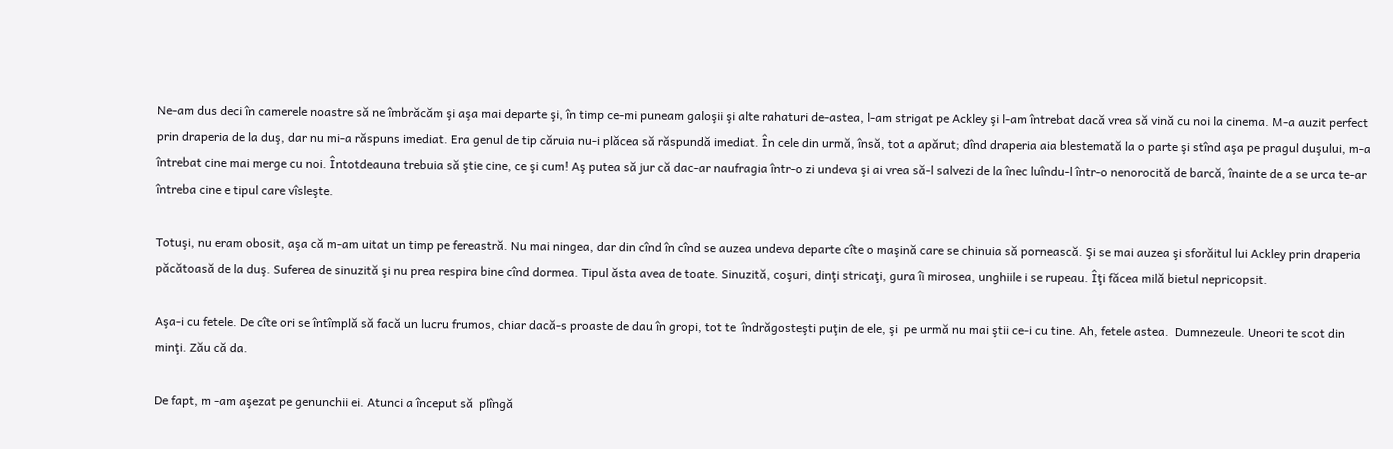Ne-am dus deci în camerele noastre să ne îmbrăcăm şi aşa mai departe şi, în timp ce-mi puneam galoşii şi alte rahaturi de-astea, l-am strigat pe Ackley şi l-am întrebat dacă vrea să vină cu noi la cinema. M-a auzit perfect prin draperia de la duş, dar nu mi-a răspuns imediat. Era genul de tip căruia nu-i plăcea să răspundă imediat. În cele din urmă, însă, tot a apărut; dînd draperia aia blestemată la o parte şi stînd aşa pe pragul duşului, m-a întrebat cine mai merge cu noi. Întotdeauna trebuia să ştie cine, ce şi cum! Aş putea să jur că dac-ar naufragia într-o zi undeva şi ai vrea să-l salvezi de la înec luîndu-l într-o nenorocită de barcă, înainte de a se urca te-ar întreba cine e tipul care vîsleşte.

Totuşi, nu eram obosit, aşa că m-am uitat un timp pe fereastră. Nu mai ningea, dar din cînd în cînd se auzea undeva departe cîte o maşină care se chinuia să pornească. Şi se mai auzea şi sforăitul lui Ackley prin draperia păcătoasă de la duş. Suferea de sinuzită şi nu prea respira bine cînd dormea. Tipul ăsta avea de toate. Sinuzită, coşuri, dinţi stricaţi, gura îi mirosea, unghiile i se rupeau. Îţi făcea milă bietul nepricopsit.

Aşa-i cu fetele. De cîte ori se întîmplă să facă un lucru frumos, chiar dacă-s proaste de dau în gropi, tot te  îndrăgosteşti puţin de ele, şi  pe urmă nu mai ştii ce-i cu tine. Ah, fetele astea.  Dumnezeule. Uneori te scot din minţi. Zău că da.

De fapt, m -am aşezat pe genunchii ei. Atunci a început să  plîngă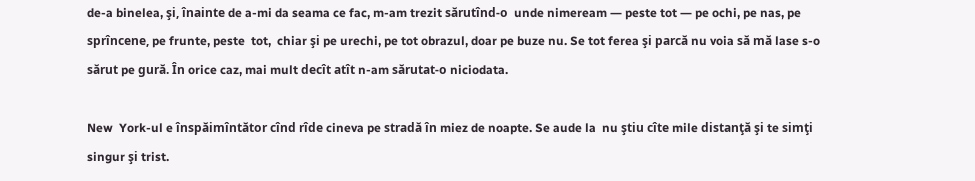de-a binelea, şi, înainte de a-mi da seama ce fac, m-am trezit sărutînd-o  unde nimeream ― peste tot ― pe ochi, pe nas, pe sprîncene, pe frunte, peste  tot,  chiar şi pe urechi, pe tot obrazul, doar pe buze nu. Se tot ferea şi parcă nu voia să mă lase s-o sărut pe gură. În orice caz, mai mult decît atît n-am sărutat-o niciodata.

New  York-ul e înspăimîntător cînd rîde cineva pe stradă în miez de noapte. Se aude la  nu ştiu cîte mile distanţă şi te simţi singur şi trist.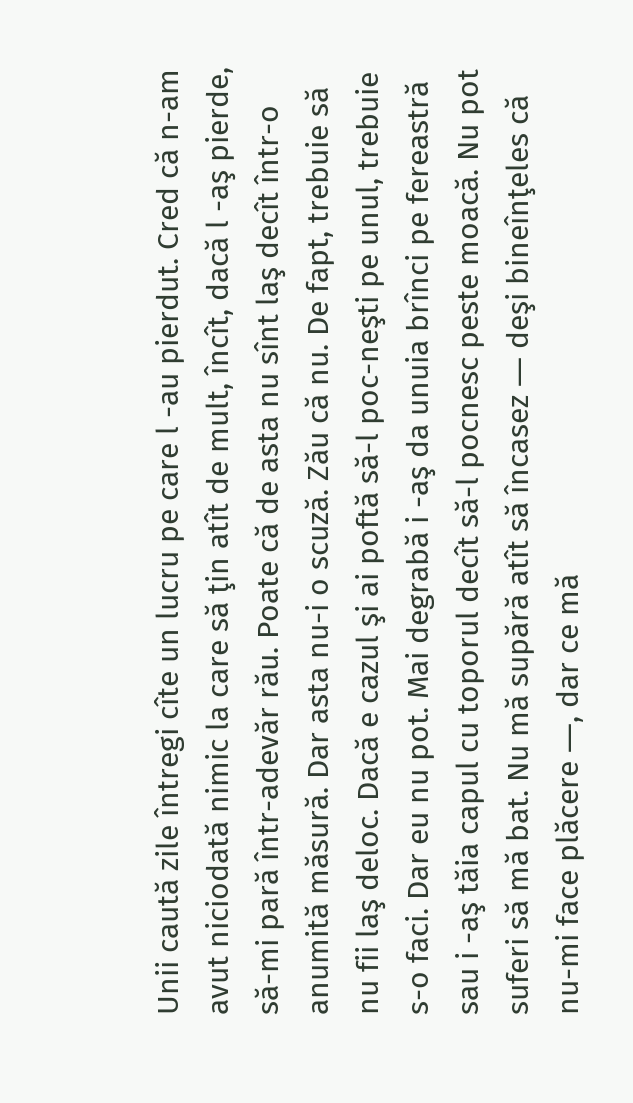Unii caută zile întregi cîte un lucru pe care l -au pierdut. Cred că n-am avut niciodată nimic la care să ţin atît de mult, încît, dacă l -aş pierde, să-mi pară într-adevăr rău. Poate că de asta nu sînt laş decît într-o anumită măsură. Dar asta nu-i o scuză. Zău că nu. De fapt, trebuie să nu fii laş deloc. Dacă e cazul şi ai poftă să-l poc-neşti pe unul, trebuie s-o faci. Dar eu nu pot. Mai degrabă i -aş da unuia brînci pe fereastră sau i -aş tăia capul cu toporul decît să-l pocnesc peste moacă. Nu pot suferi să mă bat. Nu mă supără atît să încasez ― deşi bineînţeles că nu-mi face plăcere ―, dar ce mă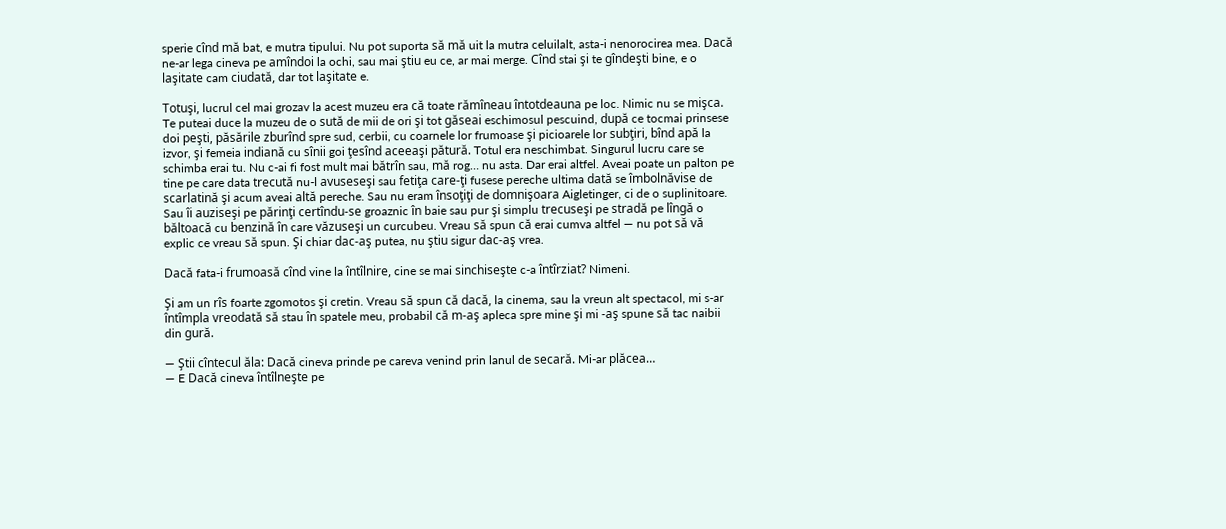sperie cînd mă bat, e mutra tipului. Nu pot suporta să mă uit la mutra celuilalt, asta-i nenorocirea mea. Dacă ne-ar lega cineva pe amîndoi la ochi, sau mai ştiu eu ce, ar mai merge. Cînd stai şi te gîndeşti bine, e o laşitate cam ciudată, dar tot laşitate e.

Totuşi, lucrul cel mai grozav la acest muzeu era că toate rămîneau întotdeauna pe loc. Nimic nu se mişca. Te puteai duce la muzeu de o sută de mii de ori şi tot găseai eschimosul pescuind, după ce tocmai prinsese doi peşti, păsările zburînd spre sud, cerbii, cu coarnele lor frumoase şi picioarele lor subţiri, bînd apă la izvor, şi femeia indiană cu sînii goi ţesînd aceeaşi pătură. Totul era neschimbat. Singurul lucru care se schimba erai tu. Nu c-ai fi fost mult mai bătrîn sau, mă rog… nu asta. Dar erai altfel. Aveai poate un palton pe tine pe care data trecută nu-l avuseseşi sau fetiţa care-ţi fusese pereche ultima dată se îmbolnăvise de scarlatină şi acum aveai altă pereche. Sau nu eram însoţiţi de domnişoara Aigletinger, ci de o suplinitoare. Sau îi auziseşi pe părinţi certîndu-se groaznic în baie sau pur şi simplu trecuseşi pe stradă pe lîngă o băltoacă cu benzină în care văzuseşi un curcubeu. Vreau să spun că erai cumva altfel ― nu pot să vă explic ce vreau să spun. Şi chiar dac-aş putea, nu ştiu sigur dac-aş vrea.

Dacă fata-i frumoasă cînd vine la întîlnire, cine se mai sinchiseşte c-a întîrziat? Nimeni.

Şi am un rîs foarte zgomotos şi cretin. Vreau să spun că dacă, la cinema, sau la vreun alt spectacol, mi s-ar întîmpla vreodată să stau în spatele meu, probabil că m-aş apleca spre mine şi mi -aş spune să tac naibii din gură.

― Ştii cîntecul ăla: Dacă cineva prinde pe careva venind prin lanul de secară. Mi-ar plăcea…
― E Dacă cineva întîlneşte pe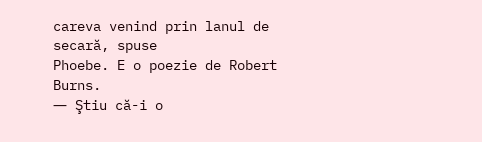careva venind prin lanul de secară, spuse
Phoebe. E o poezie de Robert Burns.
― Ştiu că-i o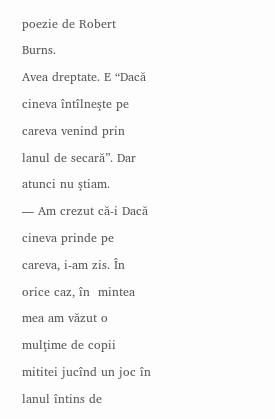poezie de Robert Burns.
Avea dreptate. E “Dacă cineva întîlneşte pe careva venind prin lanul de secară”. Dar atunci nu ştiam.
― Am crezut că-i Dacă cineva prinde pe careva, i-am zis. În orice caz, în  mintea mea am văzut o mulţime de copii mititei jucînd un joc în lanul întins de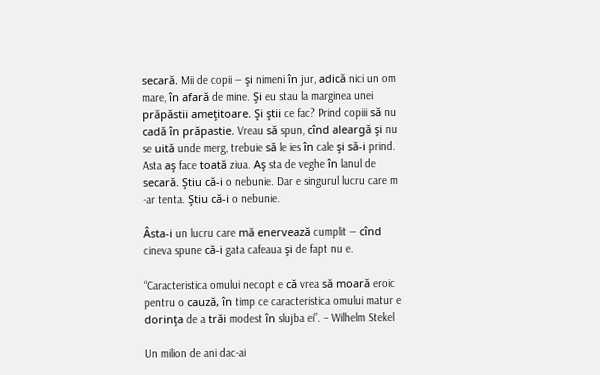secară. Mii de copii ― şi nimeni în jur, adică nici un om mare, în afară de mine. Şi eu stau la marginea unei prăpăstii ameţitoare. Şi ştii ce fac? Prind copiii să nu cadă în prăpastie. Vreau să spun, cînd aleargă şi nu se uită unde merg, trebuie să le ies în cale şi să-i prind. Asta aş face toată ziua. Aş sta de veghe în lanul de secară. Ştiu că-i o nebunie. Dar e singurul lucru care m -ar tenta. Ştiu că-i o nebunie.

Âsta-i un lucru care mă enervează cumplit ― cînd cineva spune că-i gata cafeaua şi de fapt nu e.

“Caracteristica omului necopt e că vrea să moară eroic pentru o cauză, în timp ce caracteristica omului matur e dorinţa de a trăi modest în slujba ei”. – Wilhelm Stekel

Un milion de ani dac-ai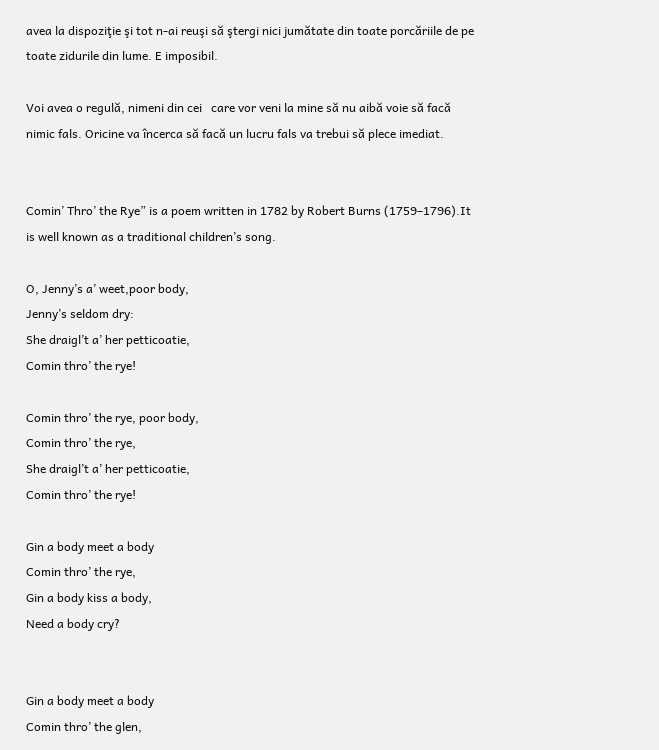avea la dispoziţie şi tot n-ai reuşi să ştergi nici jumătate din toate porcăriile de pe toate zidurile din lume. E imposibil.

Voi avea o regulă, nimeni din cei   care vor veni la mine să nu aibă voie să facă nimic fals. Oricine va încerca să facă un lucru fals va trebui să plece imediat.


Comin’ Thro’ the Rye” is a poem written in 1782 by Robert Burns (1759–1796).It is well known as a traditional children’s song.

O, Jenny’s a’ weet,poor body,
Jenny’s seldom dry:
She draigl’t a’ her petticoatie,
Comin thro’ the rye!

Comin thro’ the rye, poor body,
Comin thro’ the rye,
She draigl’t a’ her petticoatie,
Comin thro’ the rye!

Gin a body meet a body
Comin thro’ the rye,
Gin a body kiss a body,
Need a body cry?


Gin a body meet a body
Comin thro’ the glen,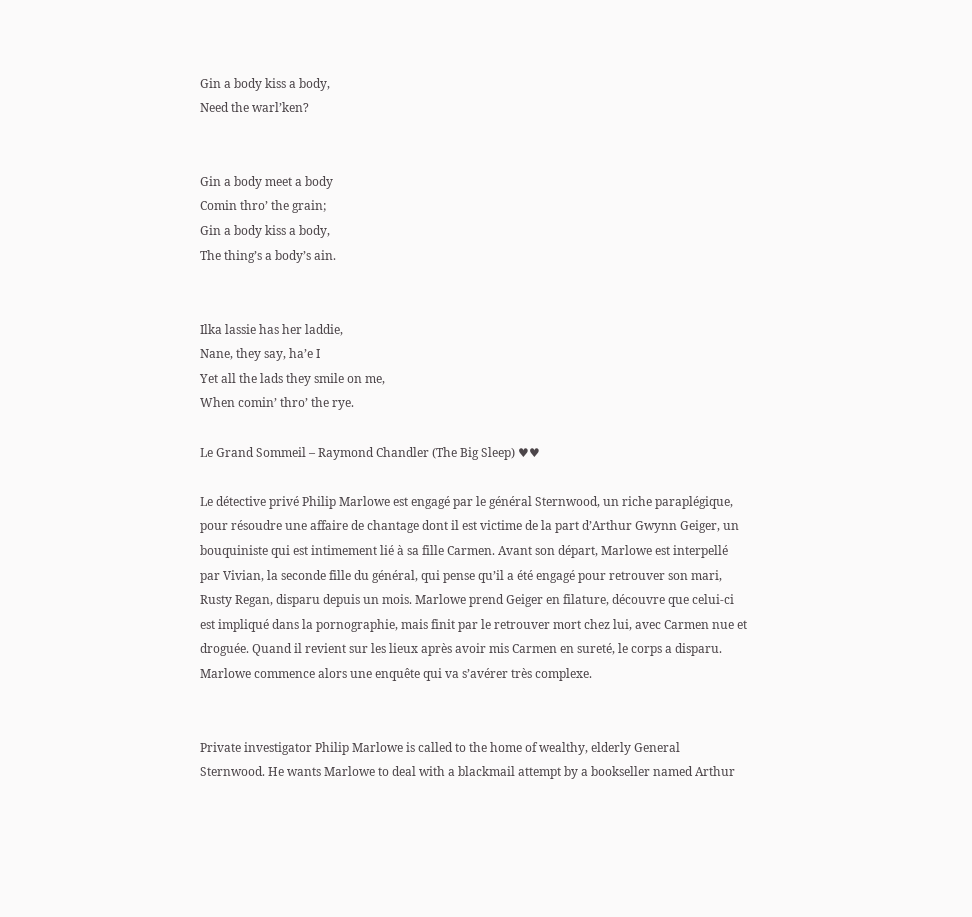Gin a body kiss a body,
Need the warl’ken?


Gin a body meet a body
Comin thro’ the grain;
Gin a body kiss a body,
The thing’s a body’s ain.


Ilka lassie has her laddie,
Nane, they say, ha’e I
Yet all the lads they smile on me,
When comin’ thro’ the rye.

Le Grand Sommeil – Raymond Chandler (The Big Sleep) ♥♥

Le détective privé Philip Marlowe est engagé par le général Sternwood, un riche paraplégique, pour résoudre une affaire de chantage dont il est victime de la part d’Arthur Gwynn Geiger, un bouquiniste qui est intimement lié à sa fille Carmen. Avant son départ, Marlowe est interpellé par Vivian, la seconde fille du général, qui pense qu’il a été engagé pour retrouver son mari, Rusty Regan, disparu depuis un mois. Marlowe prend Geiger en filature, découvre que celui-ci est impliqué dans la pornographie, mais finit par le retrouver mort chez lui, avec Carmen nue et droguée. Quand il revient sur les lieux après avoir mis Carmen en sureté, le corps a disparu. Marlowe commence alors une enquête qui va s’avérer très complexe.


Private investigator Philip Marlowe is called to the home of wealthy, elderly General Sternwood. He wants Marlowe to deal with a blackmail attempt by a bookseller named Arthur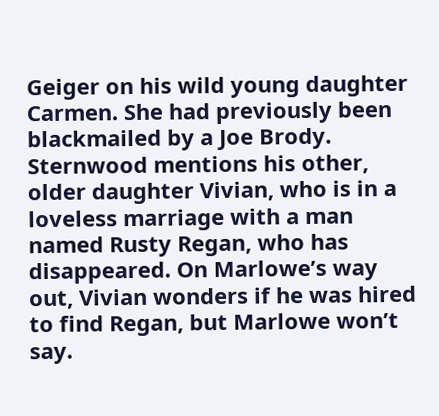Geiger on his wild young daughter Carmen. She had previously been blackmailed by a Joe Brody. Sternwood mentions his other, older daughter Vivian, who is in a loveless marriage with a man named Rusty Regan, who has disappeared. On Marlowe’s way out, Vivian wonders if he was hired to find Regan, but Marlowe won’t say.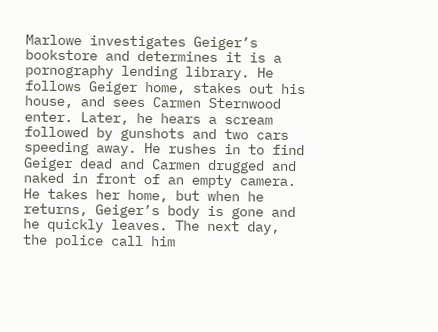Marlowe investigates Geiger’s bookstore and determines it is a pornography lending library. He follows Geiger home, stakes out his house, and sees Carmen Sternwood enter. Later, he hears a scream followed by gunshots and two cars speeding away. He rushes in to find Geiger dead and Carmen drugged and naked in front of an empty camera. He takes her home, but when he returns, Geiger’s body is gone and he quickly leaves. The next day, the police call him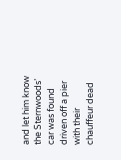and let him know the Sternwoods’ car was found driven off a pier with their chauffeur dead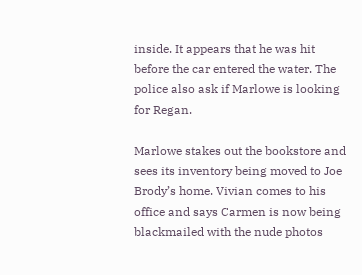inside. It appears that he was hit before the car entered the water. The police also ask if Marlowe is looking for Regan.

Marlowe stakes out the bookstore and sees its inventory being moved to Joe Brody’s home. Vivian comes to his office and says Carmen is now being blackmailed with the nude photos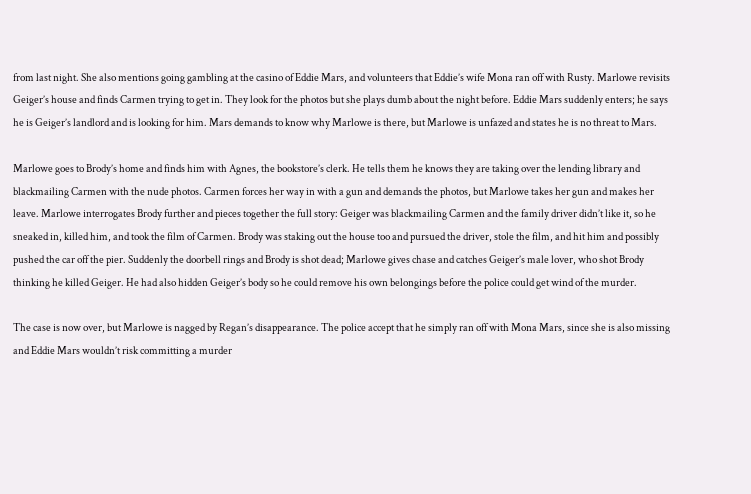from last night. She also mentions going gambling at the casino of Eddie Mars, and volunteers that Eddie’s wife Mona ran off with Rusty. Marlowe revisits Geiger’s house and finds Carmen trying to get in. They look for the photos but she plays dumb about the night before. Eddie Mars suddenly enters; he says he is Geiger’s landlord and is looking for him. Mars demands to know why Marlowe is there, but Marlowe is unfazed and states he is no threat to Mars.

Marlowe goes to Brody’s home and finds him with Agnes, the bookstore’s clerk. He tells them he knows they are taking over the lending library and blackmailing Carmen with the nude photos. Carmen forces her way in with a gun and demands the photos, but Marlowe takes her gun and makes her leave. Marlowe interrogates Brody further and pieces together the full story: Geiger was blackmailing Carmen and the family driver didn’t like it, so he sneaked in, killed him, and took the film of Carmen. Brody was staking out the house too and pursued the driver, stole the film, and hit him and possibly pushed the car off the pier. Suddenly the doorbell rings and Brody is shot dead; Marlowe gives chase and catches Geiger’s male lover, who shot Brody thinking he killed Geiger. He had also hidden Geiger’s body so he could remove his own belongings before the police could get wind of the murder.

The case is now over, but Marlowe is nagged by Regan’s disappearance. The police accept that he simply ran off with Mona Mars, since she is also missing and Eddie Mars wouldn’t risk committing a murder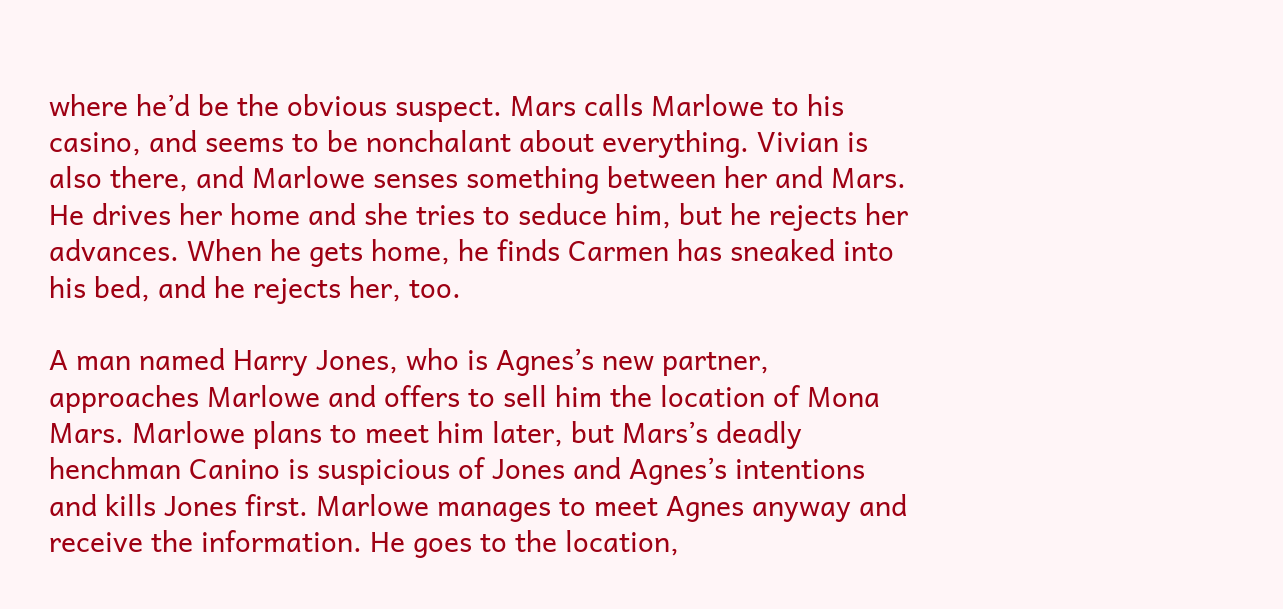where he’d be the obvious suspect. Mars calls Marlowe to his casino, and seems to be nonchalant about everything. Vivian is also there, and Marlowe senses something between her and Mars. He drives her home and she tries to seduce him, but he rejects her advances. When he gets home, he finds Carmen has sneaked into his bed, and he rejects her, too.

A man named Harry Jones, who is Agnes’s new partner, approaches Marlowe and offers to sell him the location of Mona Mars. Marlowe plans to meet him later, but Mars’s deadly henchman Canino is suspicious of Jones and Agnes’s intentions and kills Jones first. Marlowe manages to meet Agnes anyway and receive the information. He goes to the location,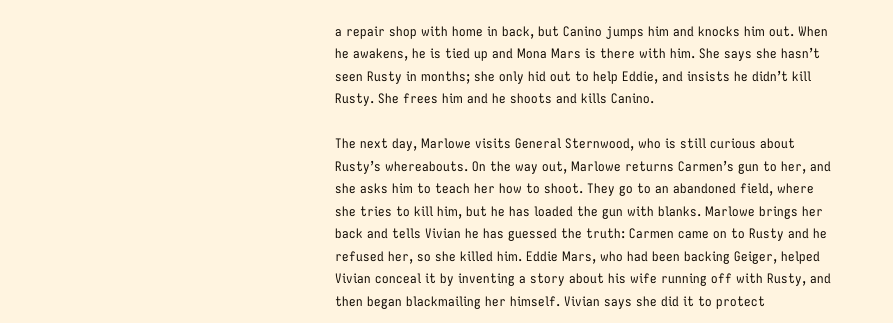a repair shop with home in back, but Canino jumps him and knocks him out. When he awakens, he is tied up and Mona Mars is there with him. She says she hasn’t seen Rusty in months; she only hid out to help Eddie, and insists he didn’t kill Rusty. She frees him and he shoots and kills Canino.

The next day, Marlowe visits General Sternwood, who is still curious about Rusty’s whereabouts. On the way out, Marlowe returns Carmen’s gun to her, and she asks him to teach her how to shoot. They go to an abandoned field, where she tries to kill him, but he has loaded the gun with blanks. Marlowe brings her back and tells Vivian he has guessed the truth: Carmen came on to Rusty and he refused her, so she killed him. Eddie Mars, who had been backing Geiger, helped Vivian conceal it by inventing a story about his wife running off with Rusty, and then began blackmailing her himself. Vivian says she did it to protect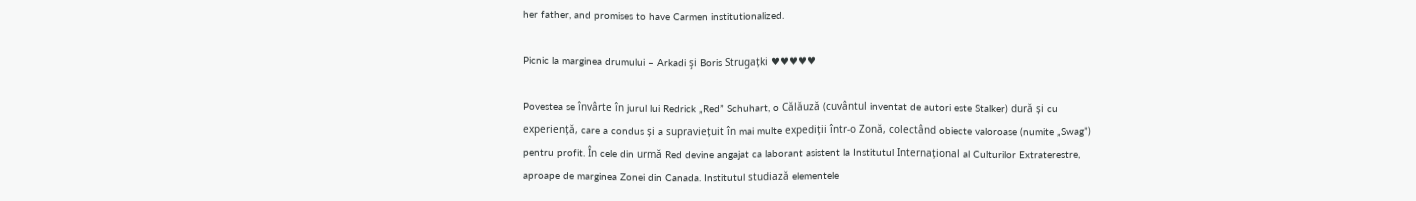her father, and promises to have Carmen institutionalized.

Picnic la marginea drumului – Arkadi şi Boris Strugațki ♥♥♥♥♥

Povestea se învârte în jurul lui Redrick „Red” Schuhart, o Călăuză (cuvântul inventat de autori este Stalker) dură și cu experiență, care a condus și a supraviețuit în mai multe expediții într-o Zonă, colectând obiecte valoroase (numite „Swag”) pentru profit. În cele din urmă Red devine angajat ca laborant asistent la Institutul Internațional al Culturilor Extraterestre, aproape de marginea Zonei din Canada. Institutul studiază elementele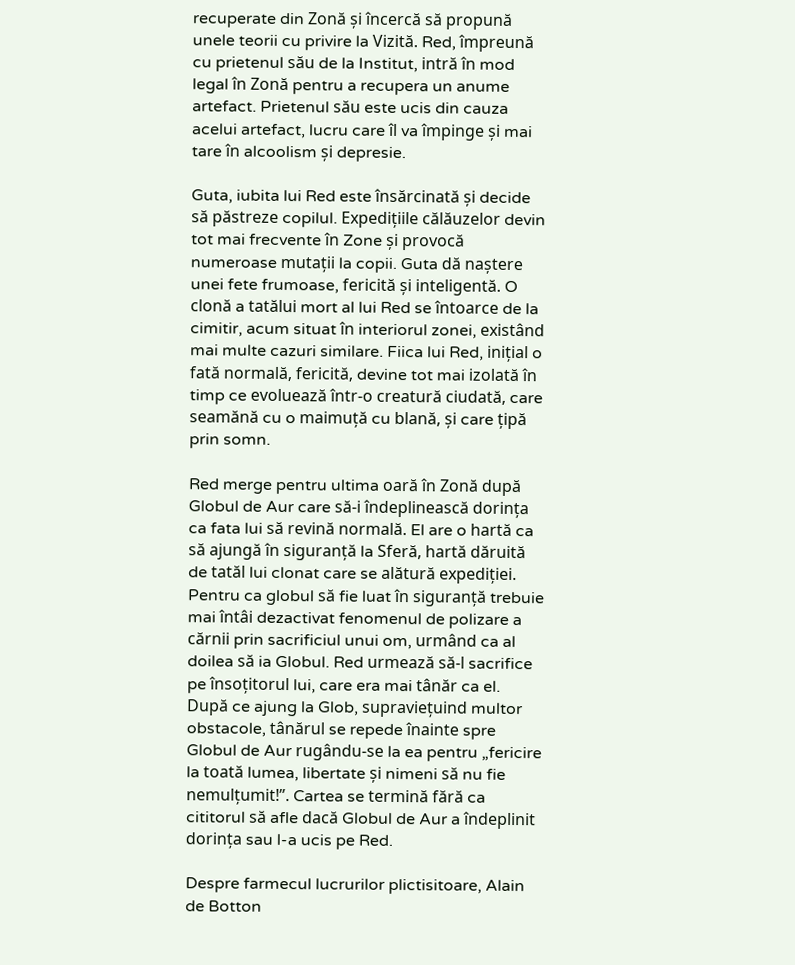recuperate din Zonă și încercă să propună unele teorii cu privire la Vizită. Red, împreună cu prietenul său de la Institut, intră în mod legal în Zonă pentru a recupera un anume artefact. Prietenul său este ucis din cauza acelui artefact, lucru care îl va împinge și mai tare în alcoolism și depresie.

Guta, iubita lui Red este însărcinată și decide să păstreze copilul. Expedițiile călăuzelor devin tot mai frecvente în Zone și provocă numeroase mutații la copii. Guta dă naștere unei fete frumoase, fericită și inteligentă. O clonă a tatălui mort al lui Red se întoarce de la cimitir, acum situat în interiorul zonei, existând mai multe cazuri similare. Fiica lui Red, inițial o fată normală, fericită, devine tot mai izolată în timp ce evoluează într-o creatură ciudată, care seamănă cu o maimuță cu blană, și care țipă prin somn.

Red merge pentru ultima oară în Zonă după Globul de Aur care să-i îndeplinească dorința ca fata lui să revină normală. El are o hartă ca să ajungă în siguranță la Sferă, hartă dăruită de tatăl lui clonat care se alătură expediției. Pentru ca globul să fie luat în siguranță trebuie mai întâi dezactivat fenomenul de polizare a cărnii prin sacrificiul unui om, urmând ca al doilea să ia Globul. Red urmează să-l sacrifice pe însoțitorul lui, care era mai tânăr ca el. După ce ajung la Glob, supraviețuind multor obstacole, tânărul se repede înainte spre Globul de Aur rugându-se la ea pentru „fericire la toată lumea, libertate și nimeni să nu fie nemulțumit!”. Cartea se termină fără ca cititorul să afle dacă Globul de Aur a îndeplinit dorința sau l-a ucis pe Red.

Despre farmecul lucrurilor plictisitoare, Alain de Botton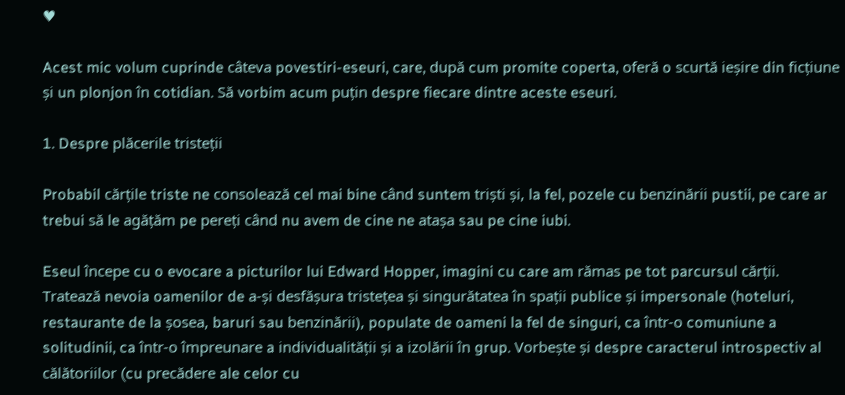♥

Acest mic volum cuprinde câteva povestiri-eseuri, care, după cum promite coperta, oferă o scurtă ieșire din ficțiune și un plonjon în cotidian. Să vorbim acum puțin despre fiecare dintre aceste eseuri.

1. Despre plăcerile tristeții

Probabil cărțile triste ne consolează cel mai bine când suntem triști și, la fel, pozele cu benzinării pustii, pe care ar trebui să le agățăm pe pereți când nu avem de cine ne atașa sau pe cine iubi.

Eseul începe cu o evocare a picturilor lui Edward Hopper, imagini cu care am rămas pe tot parcursul cărții. Tratează nevoia oamenilor de a-și desfășura tristețea și singurătatea în spații publice și impersonale (hoteluri, restaurante de la șosea, baruri sau benzinării), populate de oameni la fel de singuri, ca într-o comuniune a solitudinii, ca într-o împreunare a individualității și a izolării în grup. Vorbește și despre caracterul introspectiv al călătoriilor (cu precădere ale celor cu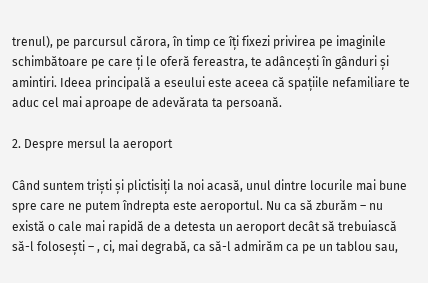trenul), pe parcursul cărora, în timp ce îți fixezi privirea pe imaginile schimbătoare pe care ți le oferă fereastra, te adâncești în gânduri și amintiri. Ideea principală a eseului este aceea că spațiile nefamiliare te aduc cel mai aproape de adevărata ta persoană.

2. Despre mersul la aeroport

Când suntem triști și plictisiți la noi acasă, unul dintre locurile mai bune spre care ne putem îndrepta este aeroportul. Nu ca să zburăm – nu există o cale mai rapidă de a detesta un aeroport decât să trebuiască să-l folosești – , ci, mai degrabă, ca să-l admirăm ca pe un tablou sau,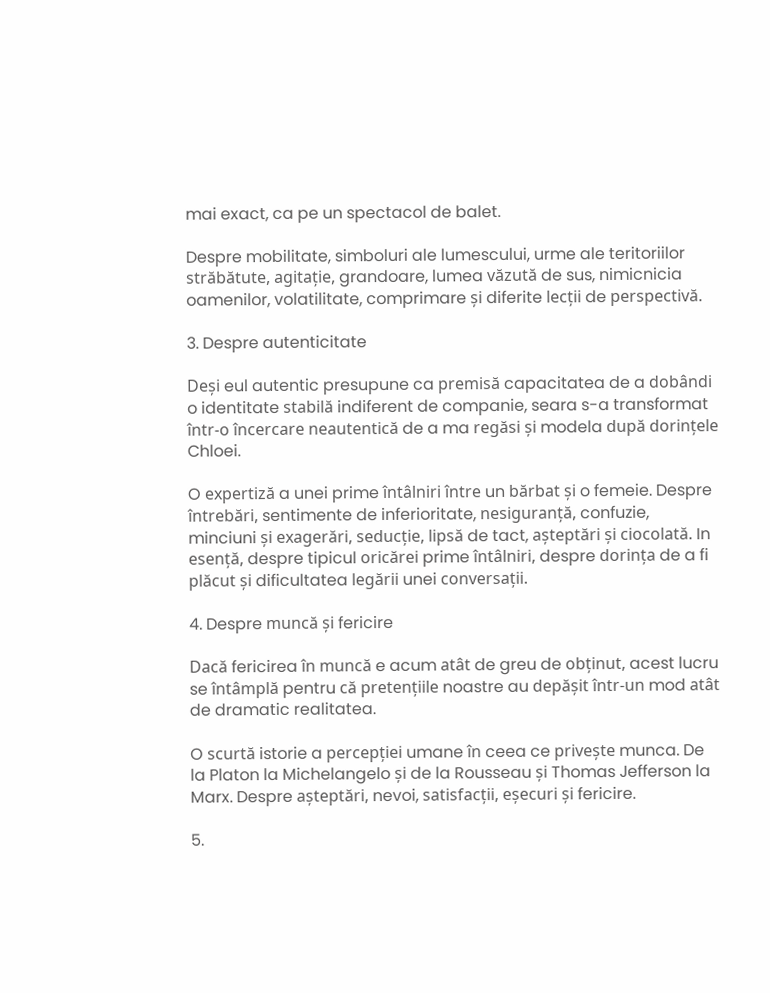mai exact, ca pe un spectacol de balet.

Despre mobilitate, simboluri ale lumescului, urme ale teritoriilor străbătute, agitație, grandoare, lumea văzută de sus, nimicnicia oamenilor, volatilitate, comprimare și diferite lecții de perspectivă.

3. Despre autenticitate

Deși eul autentic presupune ca premisă capacitatea de a dobândi o identitate stabilă indiferent de companie, seara s-a transformat într-o încercare neautentică de a ma regăsi și modela după dorințele Chloei.

O expertiză a unei prime întâlniri între un bărbat și o femeie. Despre întrebări, sentimente de inferioritate, nesiguranță, confuzie, minciuni și exagerări, seducție, lipsă de tact, așteptări și ciocolată. In esență, despre tipicul oricărei prime întâlniri, despre dorința de a fi plăcut și dificultatea legării unei conversații.

4. Despre muncă și fericire

Dacă fericirea în muncă e acum atât de greu de obținut, acest lucru se întâmplă pentru că pretențiile noastre au depășit într-un mod atât de dramatic realitatea.

O scurtă istorie a percepției umane în ceea ce privește munca. De la Platon la Michelangelo și de la Rousseau și Thomas Jefferson la Marx. Despre așteptări, nevoi, satisfacții, eșecuri și fericire.

5.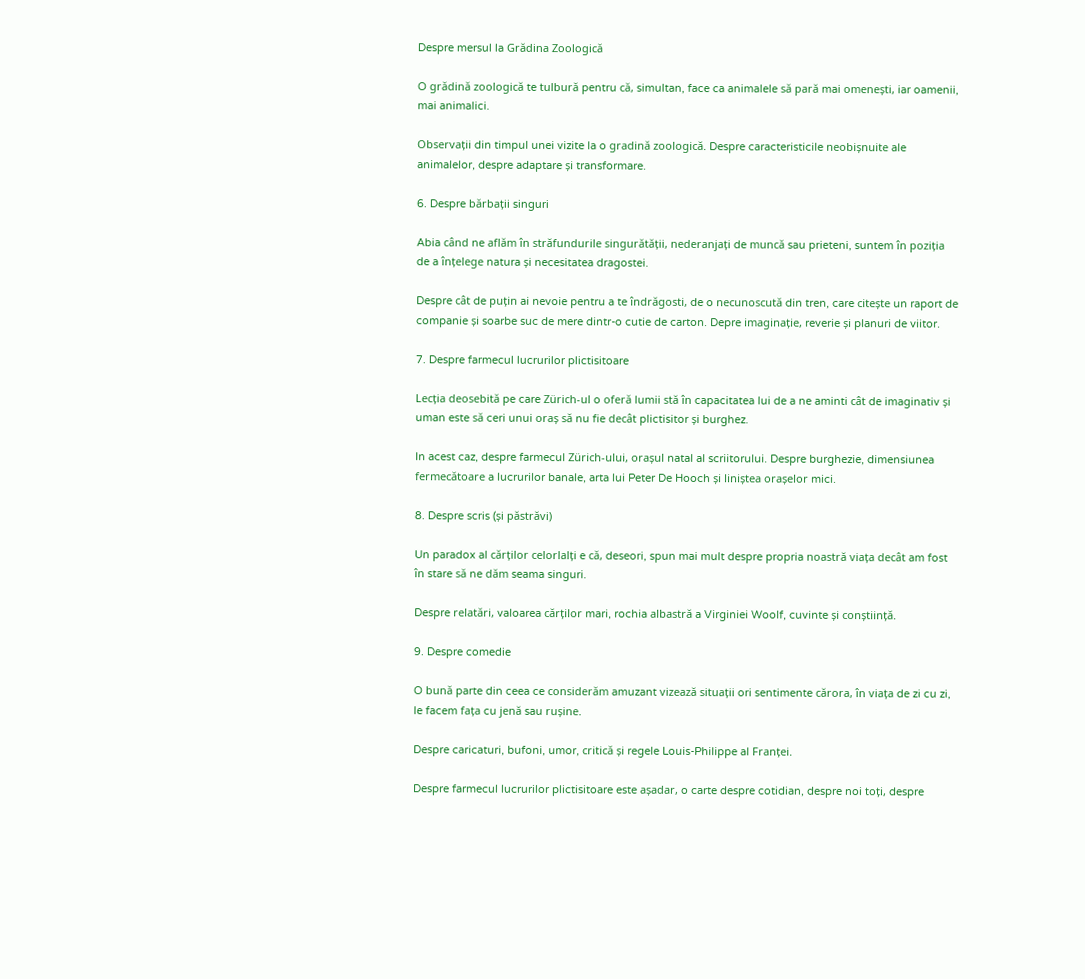Despre mersul la Grădina Zoologică

O grădină zoologică te tulbură pentru că, simultan, face ca animalele să pară mai omenești, iar oamenii, mai animalici.

Observații din timpul unei vizite la o gradină zoologică. Despre caracteristicile neobișnuite ale animalelor, despre adaptare și transformare.

6. Despre bărbații singuri

Abia când ne aflăm în străfundurile singurătății, nederanjați de muncă sau prieteni, suntem în poziția de a înțelege natura și necesitatea dragostei.

Despre cât de puțin ai nevoie pentru a te îndrăgosti, de o necunoscută din tren, care citește un raport de companie și soarbe suc de mere dintr-o cutie de carton. Depre imaginație, reverie și planuri de viitor.

7. Despre farmecul lucrurilor plictisitoare

Lecția deosebită pe care Zürich-ul o oferă lumii stă în capacitatea lui de a ne aminti cât de imaginativ și uman este să ceri unui oraș să nu fie decât plictisitor și burghez.

In acest caz, despre farmecul Zürich-ului, orașul natal al scriitorului. Despre burghezie, dimensiunea fermecătoare a lucrurilor banale, arta lui Peter De Hooch și liniștea orașelor mici.

8. Despre scris (și păstrăvi)

Un paradox al cărților celorlalți e că, deseori, spun mai mult despre propria noastră viața decât am fost în stare să ne dăm seama singuri.

Despre relatări, valoarea cărților mari, rochia albastră a Virginiei Woolf, cuvinte și conștiință.

9. Despre comedie

O bună parte din ceea ce considerăm amuzant vizează situații ori sentimente cărora, în viața de zi cu zi, le facem fața cu jenă sau rușine.

Despre caricaturi, bufoni, umor, critică și regele Louis-Philippe al Franței.

Despre farmecul lucrurilor plictisitoare este așadar, o carte despre cotidian, despre noi toți, despre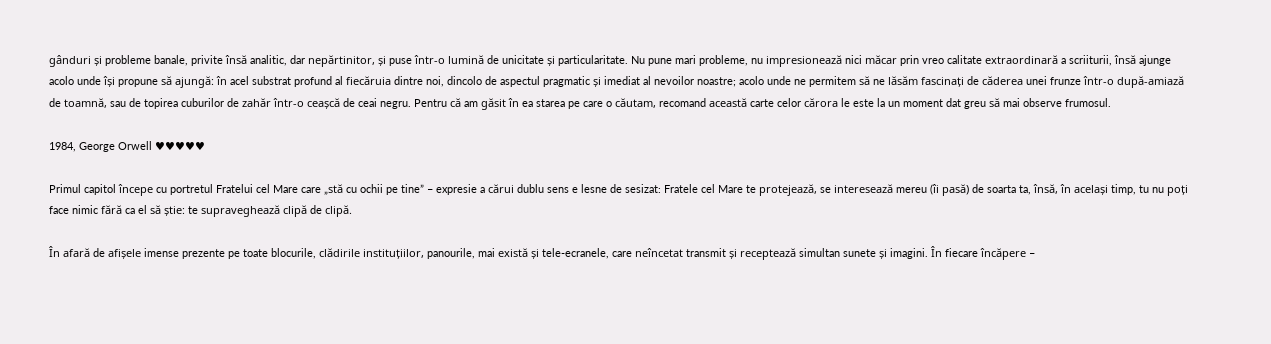gânduri și probleme banale, privite însă analitic, dar nepărtinitor, și puse într-o lumină de unicitate și particularitate. Nu pune mari probleme, nu impresionează nici măcar prin vreo calitate extraordinară a scriiturii, însă ajunge acolo unde își propune să ajungă: în acel substrat profund al fiecăruia dintre noi, dincolo de aspectul pragmatic și imediat al nevoilor noastre; acolo unde ne permitem să ne lăsăm fascinați de căderea unei frunze într-o după-amiază de toamnă, sau de topirea cuburilor de zahăr într-o ceașcă de ceai negru. Pentru că am găsit în ea starea pe care o căutam, recomand această carte celor cărora le este la un moment dat greu să mai observe frumosul.

1984, George Orwell ♥♥♥♥♥

Primul capitol începe cu portretul Fratelui cel Mare care „stă cu ochii pe tine” – expresie a cărui dublu sens e lesne de sesizat: Fratele cel Mare te protejează, se interesează mereu (îi pasă) de soarta ta, însă, în același timp, tu nu poți face nimic fără ca el să știe: te supraveghează clipă de clipă.

În afară de afișele imense prezente pe toate blocurile, clădirile instituțiilor, panourile, mai există și tele-ecranele, care neîncetat transmit și receptează simultan sunete și imagini. În fiecare încăpere –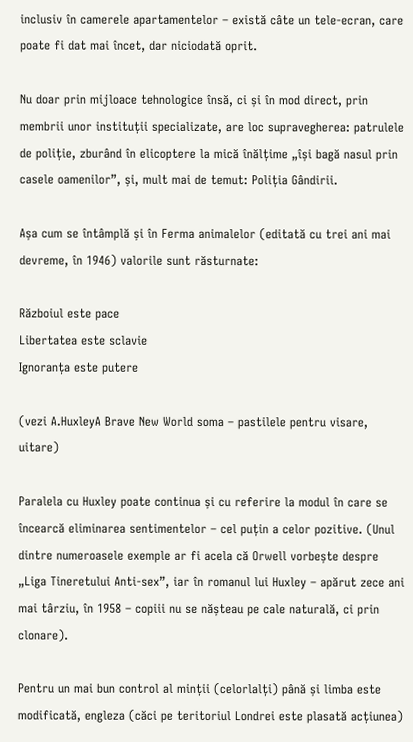inclusiv în camerele apartamentelor – există câte un tele-ecran, care poate fi dat mai încet, dar niciodată oprit.

Nu doar prin mijloace tehnologice însă, ci și în mod direct, prin membrii unor instituții specializate, are loc supravegherea: patrulele de poliție, zburând în elicoptere la mică înălțime „își bagă nasul prin casele oamenilor”, și, mult mai de temut: Poliția Gândirii.

Așa cum se întâmplă și în Ferma animalelor (editată cu trei ani mai devreme, în 1946) valorile sunt răsturnate:

Războiul este pace
Libertatea este sclavie
Ignoranța este putere

(vezi A.HuxleyA Brave New World soma – pastilele pentru visare, uitare)

Paralela cu Huxley poate continua și cu referire la modul în care se încearcă eliminarea sentimentelor – cel puțin a celor pozitive. (Unul dintre numeroasele exemple ar fi acela că Orwell vorbește despre „Liga Tineretului Anti-sex”, iar în romanul lui Huxley – apărut zece ani mai târziu, în 1958 – copiii nu se nășteau pe cale naturală, ci prin clonare).

Pentru un mai bun control al minții (celorlalți) până și limba este modificată, engleza (căci pe teritoriul Londrei este plasată acțiunea)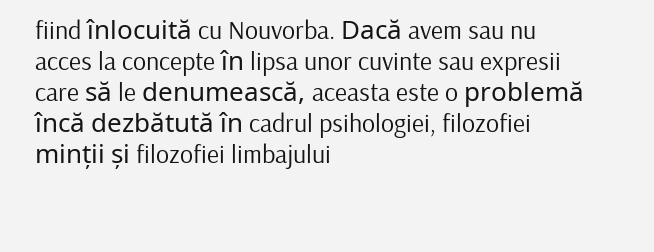fiind înlocuită cu Nouvorba. Dacă avem sau nu acces la concepte în lipsa unor cuvinte sau expresii care să le denumească, aceasta este o problemă încă dezbătută în cadrul psihologiei, filozofiei minții și filozofiei limbajului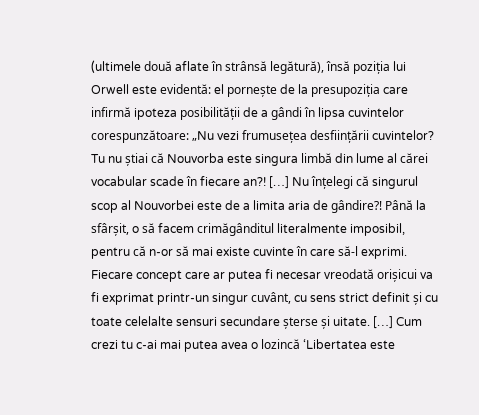(ultimele două aflate în strânsă legătură), însă poziția lui Orwell este evidentă: el pornește de la presupoziția care infirmă ipoteza posibilității de a gândi în lipsa cuvintelor corespunzătoare: „Nu vezi frumusețea desființării cuvintelor? Tu nu știai că Nouvorba este singura limbă din lume al cărei vocabular scade în fiecare an?! […] Nu înțelegi că singurul scop al Nouvorbei este de a limita aria de gândire?! Până la sfârșit, o să facem crimăgânditul literalmente imposibil, pentru că n-or să mai existe cuvinte în care să-l exprimi. Fiecare concept care ar putea fi necesar vreodată orișicui va fi exprimat printr-un singur cuvânt, cu sens strict definit și cu toate celelalte sensuri secundare șterse și uitate. […] Cum crezi tu c-ai mai putea avea o lozincă ‘Libertatea este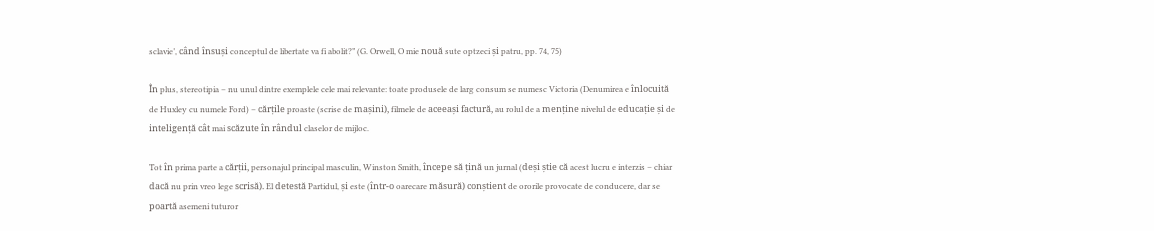sclavie’, când însuși conceptul de libertate va fi abolit?” (G. Orwell, O mie nouă sute optzeci și patru, pp. 74, 75)

În plus, stereotipia – nu unul dintre exemplele cele mai relevante: toate produsele de larg consum se numesc Victoria (Denumirea e înlocuită de Huxley cu numele Ford) – cărțile proaste (scrise de mașini), filmele de aceeași factură, au rolul de a menține nivelul de educație și de inteligență cât mai scăzute în rândul claselor de mijloc.

Tot în prima parte a cărții, personajul principal masculin, Winston Smith, începe să țină un jurnal (deși știe că acest lucru e interzis – chiar dacă nu prin vreo lege scrisă). El detestă Partidul, și este (într-o oarecare măsură) conștient de ororile provocate de conducere, dar se poartă asemeni tuturor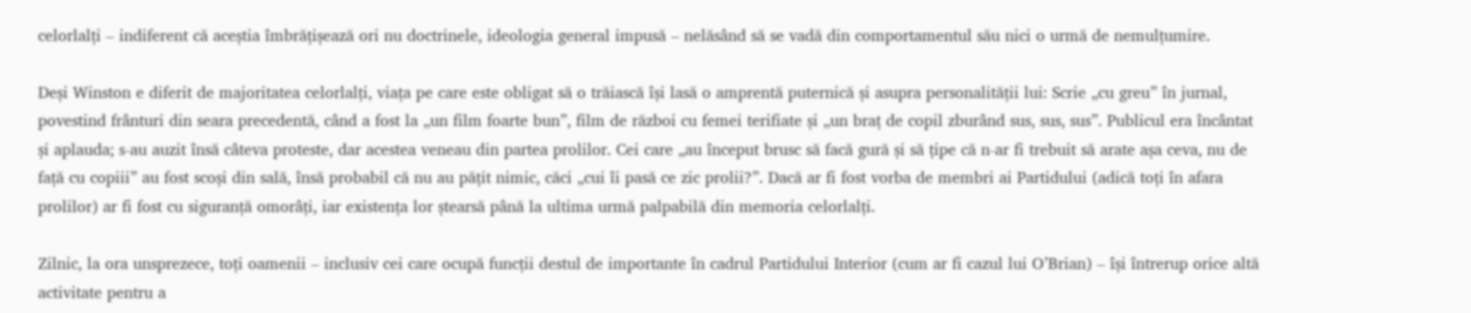celorlalți – indiferent că aceștia îmbrățișează ori nu doctrinele, ideologia general impusă – nelăsând să se vadă din comportamentul său nici o urmă de nemulțumire.

Deși Winston e diferit de majoritatea celorlalți, viața pe care este obligat să o trăiască își lasă o amprentă puternică și asupra personalității lui: Scrie „cu greu” în jurnal, povestind frânturi din seara precedentă, când a fost la „un film foarte bun”, film de război cu femei terifiate și „un braț de copil zburând sus, sus, sus”. Publicul era încântat și aplauda; s-au auzit însă câteva proteste, dar acestea veneau din partea prolilor. Cei care „au început brusc să facă gură și să țipe că n-ar fi trebuit să arate așa ceva, nu de față cu copiii” au fost scoși din sală, însă probabil că nu au pățit nimic, căci „cui îi pasă ce zic prolii?”. Dacă ar fi fost vorba de membri ai Partidului (adică toți în afara prolilor) ar fi fost cu siguranță omorâți, iar existența lor ștearsă până la ultima urmă palpabilă din memoria celorlalți.

Zilnic, la ora unsprezece, toți oamenii – inclusiv cei care ocupă funcții destul de importante în cadrul Partidului Interior (cum ar fi cazul lui O’Brian) – își întrerup orice altă activitate pentru a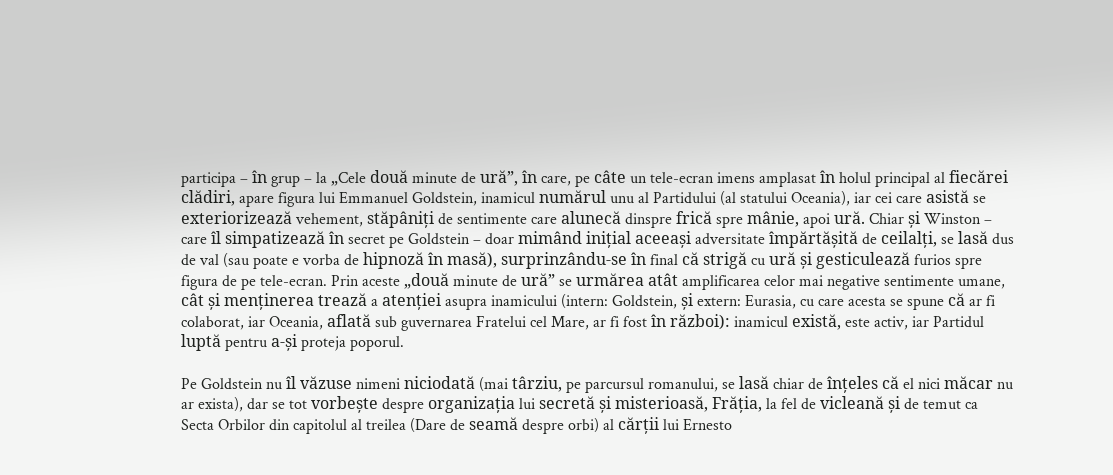participa – în grup – la „Cele două minute de ură”, în care, pe câte un tele-ecran imens amplasat în holul principal al fiecărei clădiri, apare figura lui Emmanuel Goldstein, inamicul numărul unu al Partidului (al statului Oceania), iar cei care asistă se exteriorizează vehement, stăpâniți de sentimente care alunecă dinspre frică spre mânie, apoi ură. Chiar și Winston – care îl simpatizează în secret pe Goldstein – doar mimând inițial aceeași adversitate împărtășită de ceilalți, se lasă dus de val (sau poate e vorba de hipnoză în masă), surprinzându-se în final că strigă cu ură și gesticulează furios spre figura de pe tele-ecran. Prin aceste „două minute de ură” se urmărea atât amplificarea celor mai negative sentimente umane, cât și menținerea trează a atenției asupra inamicului (intern: Goldstein, și extern: Eurasia, cu care acesta se spune că ar fi colaborat, iar Oceania, aflată sub guvernarea Fratelui cel Mare, ar fi fost în război): inamicul există, este activ, iar Partidul luptă pentru a-și proteja poporul.

Pe Goldstein nu îl văzuse nimeni niciodată (mai târziu, pe parcursul romanului, se lasă chiar de înțeles că el nici măcar nu ar exista), dar se tot vorbește despre organizația lui secretă și misterioasă, Frăția, la fel de vicleană și de temut ca Secta Orbilor din capitolul al treilea (Dare de seamă despre orbi) al cărții lui Ernesto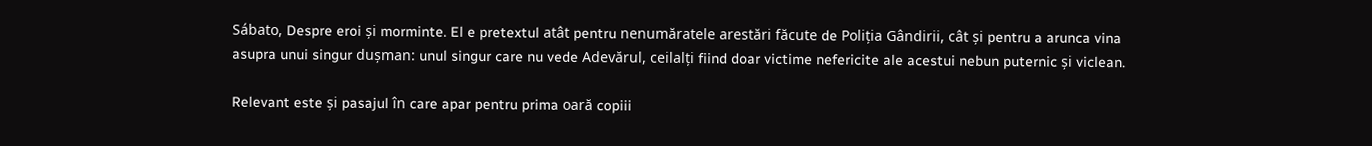Sábato, Despre eroi și morminte. El e pretextul atât pentru nenumăratele arestări făcute de Poliția Gândirii, cât și pentru a arunca vina asupra unui singur dușman: unul singur care nu vede Adevărul, ceilalți fiind doar victime nefericite ale acestui nebun puternic și viclean.

Relevant este și pasajul în care apar pentru prima oară copiii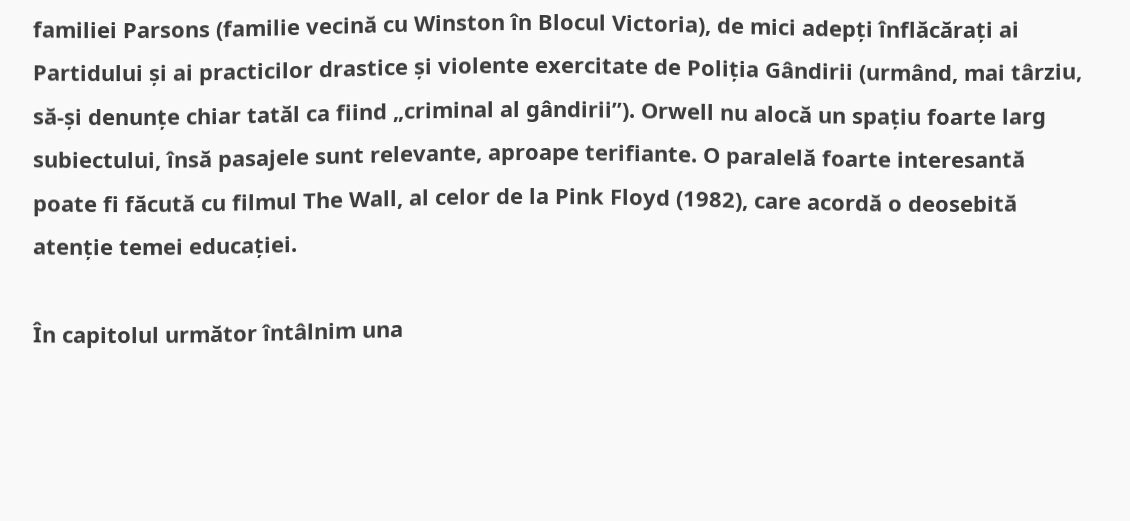familiei Parsons (familie vecină cu Winston în Blocul Victoria), de mici adepți înflăcărați ai Partidului și ai practicilor drastice și violente exercitate de Poliția Gândirii (urmând, mai târziu, să-și denunțe chiar tatăl ca fiind „criminal al gândirii”). Orwell nu alocă un spațiu foarte larg subiectului, însă pasajele sunt relevante, aproape terifiante. O paralelă foarte interesantă poate fi făcută cu filmul The Wall, al celor de la Pink Floyd (1982), care acordă o deosebită atenție temei educației.

În capitolul următor întâlnim una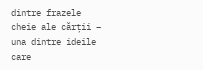dintre frazele cheie ale cărții – una dintre ideile care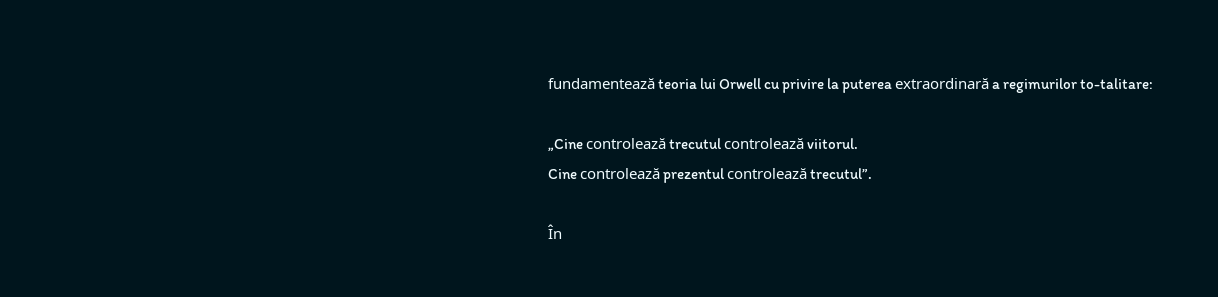fundamentează teoria lui Orwell cu privire la puterea extraordinară a regimurilor to-talitare:

„Cine controlează trecutul controlează viitorul.
Cine controlează prezentul controlează trecutul”.

În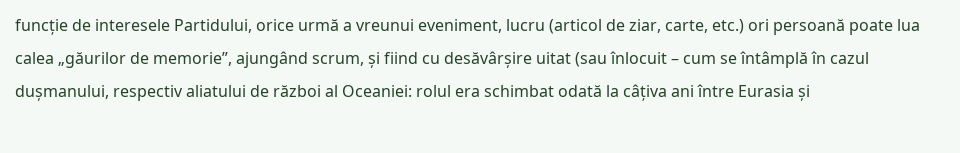funcție de interesele Partidului, orice urmă a vreunui eveniment, lucru (articol de ziar, carte, etc.) ori persoană poate lua calea „găurilor de memorie”, ajungând scrum, și fiind cu desăvârșire uitat (sau înlocuit – cum se întâmplă în cazul dușmanului, respectiv aliatului de război al Oceaniei: rolul era schimbat odată la câțiva ani între Eurasia și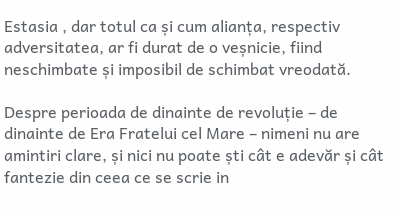Estasia , dar totul ca și cum alianța, respectiv adversitatea, ar fi durat de o veșnicie, fiind neschimbate și imposibil de schimbat vreodată.

Despre perioada de dinainte de revoluție – de dinainte de Era Fratelui cel Mare – nimeni nu are amintiri clare, și nici nu poate ști cât e adevăr și cât fantezie din ceea ce se scrie in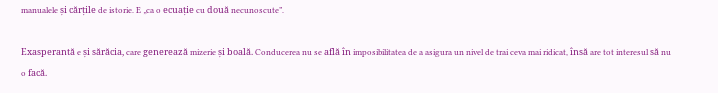manualele și cărțile de istorie. E „ca o ecuație cu două necunoscute”.

Exasperantă e și sărăcia, care generează mizerie și boală. Conducerea nu se află în imposibilitatea de a asigura un nivel de trai ceva mai ridicat, însă are tot interesul să nu o facă.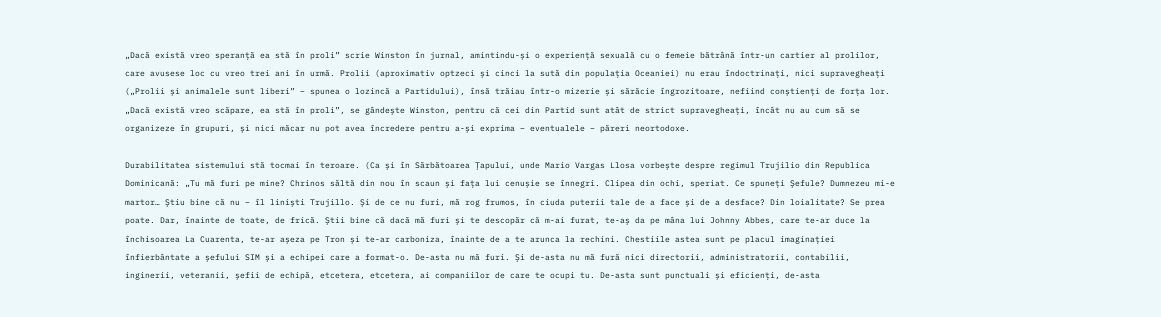„Dacă există vreo speranță ea stă în proli” scrie Winston în jurnal, amintindu-și o experiență sexuală cu o femeie bătrână într-un cartier al prolilor, care avusese loc cu vreo trei ani în urmă. Prolii (aproximativ optzeci și cinci la sută din populația Oceaniei) nu erau îndoctrinați, nici supravegheați („Prolii și animalele sunt liberi” – spunea o lozincă a Partidului), însă trăiau într-o mizerie și sărăcie îngrozitoare, nefiind conștienți de forța lor. „Dacă există vreo scăpare, ea stă în proli”, se gândește Winston, pentru că cei din Partid sunt atât de strict supravegheați, încât nu au cum să se organizeze în grupuri, și nici măcar nu pot avea încredere pentru a-și exprima – eventualele – păreri neortodoxe.

Durabilitatea sistemului stă tocmai în teroare. (Ca și în Sărbătoarea Țapului, unde Mario Vargas Llosa vorbește despre regimul Trujilio din Republica Dominicană: „Tu mă furi pe mine? Chrinos săltă din nou în scaun și fața lui cenușie se înnegri. Clipea din ochi, speriat. Ce spuneți Șefule? Dumnezeu mi-e martor… Știu bine că nu – îl liniști Trujillo. Și de ce nu furi, mă rog frumos, în ciuda puterii tale de a face și de a desface? Din loialitate? Se prea poate. Dar, înainte de toate, de frică. Știi bine că dacă mă furi și te descopăr că m-ai furat, te-aș da pe mâna lui Johnny Abbes, care te-ar duce la închisoarea La Cuarenta, te-ar așeza pe Tron și te-ar carboniza, înainte de a te arunca la rechini. Chestiile astea sunt pe placul imaginației înfierbântate a șefului SIM și a echipei care a format-o. De-asta nu mă furi. Și de-asta nu mă fură nici directorii, administratorii, contabilii, inginerii, veteranii, șefii de echipă, etcetera, etcetera, ai companiilor de care te ocupi tu. De-asta sunt punctuali și eficienți, de-asta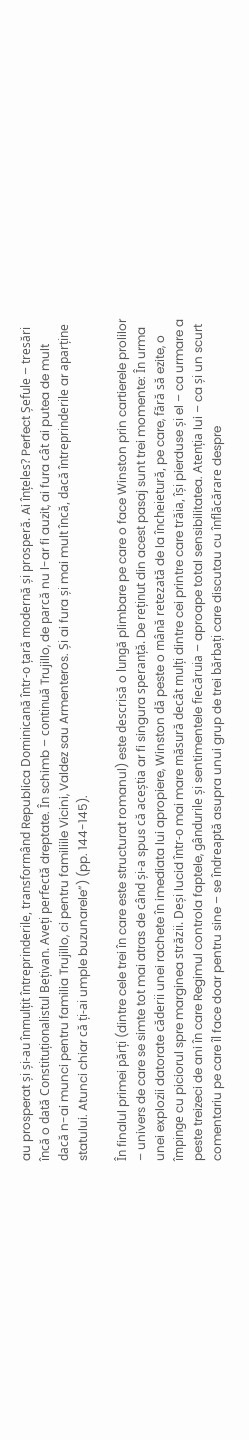au prosperat și și-au înmulțit întreprinderile, transformând Republica Dominicană într-o țară modernă și prosperă. Ai înțeles? Perfect Șefule – tresări încă o dată Constituționalistul Bețivan. Aveți perfectă dreptate. În schimb – continuă Trujillo, de parcă nu l-ar fi auzit, ai fura cât ai putea de mult dacă n-ai munci pentru familia Trujillo, ci pentru familiile Vicini, Valdez sau Armenteros. Și ai fura și mai mult încă, dacă întreprinderile ar aparține statului. Atunci chiar că ți-ai umple buzunarele”) (pp. 144-145).

În finalul primei părți (dintre cele trei în care este structurat romanul) este descrisă o lungă plimbare pe care o face Winston prin cartierele prolilor – univers de care se simte tot mai atras de când și-a spus că aceștia ar fi singura speranță. De reținut din acest pasaj sunt trei momente: În urma unei explozii datorate căderii unei rachete în imediata lui apropiere, Winston dă peste o mână retezată de la încheietură, pe care, fără să ezite, o împinge cu piciorul spre marginea străzii. Deși lucid într-o mai mare măsură decât mulți dintre cei printre care trăia, își pierduse și el – ca urmare a peste treizeci de ani în care Regimul controla faptele, gândurile și sentimentele fiecăruia – aproape total sensibilitatea. Atenția lui – ca și un scurt comentariu pe care îl face doar pentru sine – se îndreaptă asupra unui grup de trei bărbați care discutau cu înflăcărare despre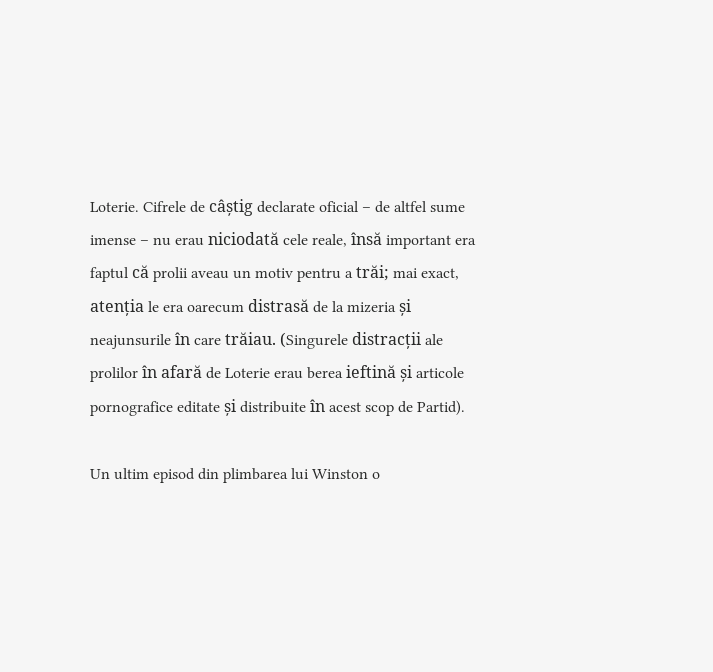Loterie. Cifrele de câștig declarate oficial – de altfel sume imense – nu erau niciodată cele reale, însă important era faptul că prolii aveau un motiv pentru a trăi; mai exact, atenția le era oarecum distrasă de la mizeria și neajunsurile în care trăiau. (Singurele distracții ale prolilor în afară de Loterie erau berea ieftină și articole pornografice editate și distribuite în acest scop de Partid).

Un ultim episod din plimbarea lui Winston o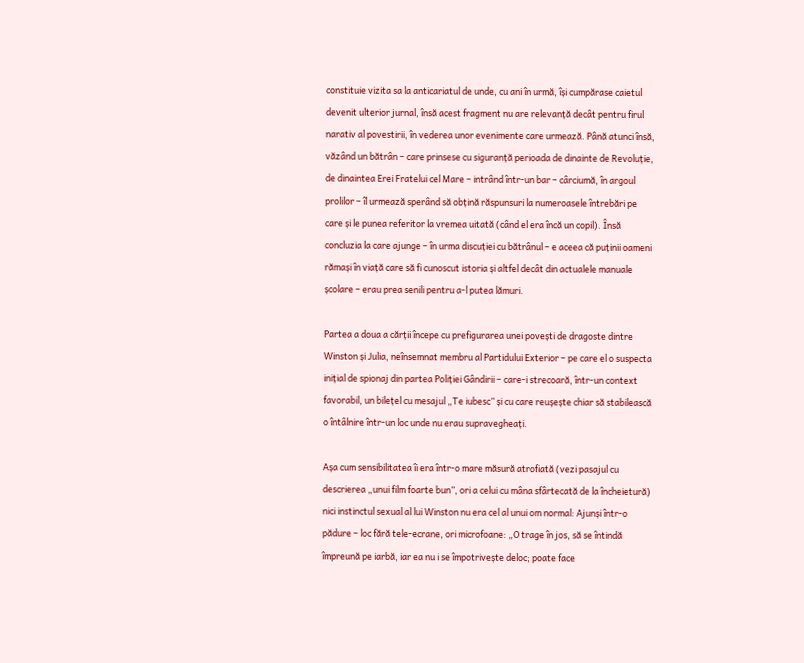constituie vizita sa la anticariatul de unde, cu ani în urmă, își cumpărase caietul devenit ulterior jurnal, însă acest fragment nu are relevanță decât pentru firul narativ al povestirii, în vederea unor evenimente care urmează. Până atunci însă, văzând un bătrân – care prinsese cu siguranță perioada de dinainte de Revoluție, de dinaintea Erei Fratelui cel Mare – intrând într-un bar – cârciumă, în argoul prolilor – îl urmează sperând să obțină răspunsuri la numeroasele întrebări pe care și le punea referitor la vremea uitată (când el era încă un copil). Însă concluzia la care ajunge – în urma discuției cu bătrânul – e aceea că puținii oameni rămași în viață care să fi cunoscut istoria și altfel decât din actualele manuale școlare – erau prea senili pentru a-l putea lămuri.

Partea a doua a cărții începe cu prefigurarea unei povești de dragoste dintre Winston și Julia, neînsemnat membru al Partidului Exterior – pe care el o suspecta inițial de spionaj din partea Poliției Gândirii – care-i strecoară, într-un context favorabil, un bilețel cu mesajul „Te iubesc” și cu care reușește chiar să stabilească o întâlnire într-un loc unde nu erau supravegheați.

Așa cum sensibilitatea îi era într-o mare măsură atrofiată (vezi pasajul cu descrierea „unui film foarte bun”, ori a celui cu mâna sfârtecată de la încheietură) nici instinctul sexual al lui Winston nu era cel al unui om normal: Ajunși într-o pădure – loc fără tele-ecrane, ori microfoane: „O trage în jos, să se întindă împreună pe iarbă, iar ea nu i se împotrivește deloc; poate face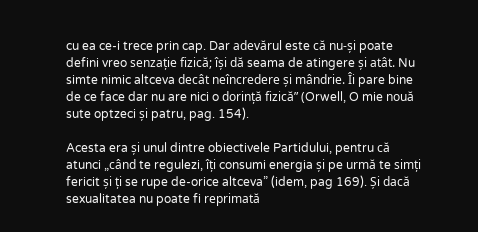cu ea ce-i trece prin cap. Dar adevărul este că nu-și poate defini vreo senzație fizică; își dă seama de atingere și atât. Nu simte nimic altceva decât neîncredere și mândrie. Îi pare bine de ce face dar nu are nici o dorință fizică” (Orwell, O mie nouă sute optzeci și patru, pag. 154).

Acesta era și unul dintre obiectivele Partidului, pentru că atunci „când te regulezi, îți consumi energia și pe urmă te simți fericit și ți se rupe de-orice altceva” (idem, pag 169). Și dacă sexualitatea nu poate fi reprimată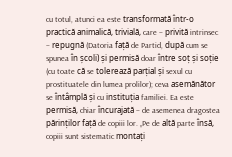cu totul, atunci ea este transformată într-o practică animalică, trivială, care – privită intrinsec – repugnă (Datoria față de Partid, după cum se spunea în școli) și permisă doar între soț și soție (cu toate că se tolerează parțial și sexul cu prostituatele din lumea prolilor); ceva asemănător se întâmplă și cu instituția familiei. Ea este permisă, chiar încurajată – de asemenea dragostea părinților față de copiii lor. „Pe de altă parte însă, copiii sunt sistematic montați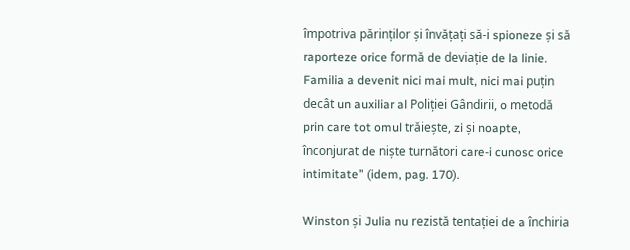împotriva părinților și învățați să-i spioneze și să raporteze orice formă de deviație de la linie. Familia a devenit nici mai mult, nici mai puțin decât un auxiliar al Poliției Gândirii, o metodă prin care tot omul trăiește, zi și noapte, înconjurat de niște turnători care-i cunosc orice intimitate” (idem, pag. 170).

Winston și Julia nu rezistă tentației de a închiria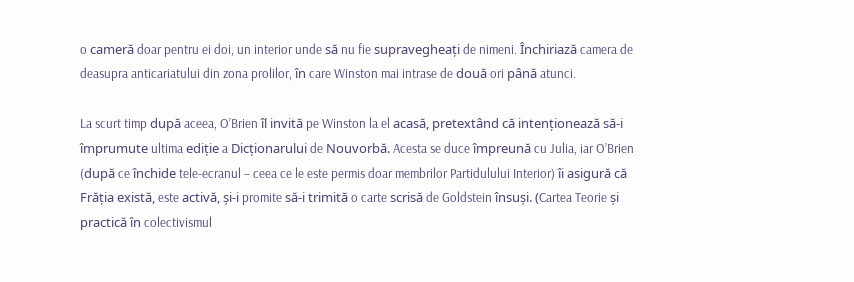o cameră doar pentru ei doi, un interior unde să nu fie supravegheați de nimeni. Închiriază camera de deasupra anticariatului din zona prolilor, în care Winston mai intrase de două ori până atunci.

La scurt timp după aceea, O’Brien îl invită pe Winston la el acasă, pretextând că intenționează să-i împrumute ultima ediție a Dicționarului de Nouvorbă. Acesta se duce împreună cu Julia, iar O’Brien (după ce închide tele-ecranul – ceea ce le este permis doar membrilor Partidulului Interior) îi asigură că Frăția există, este activă, și-i promite să-i trimită o carte scrisă de Goldstein însuși. (Cartea Teorie și practică în colectivismul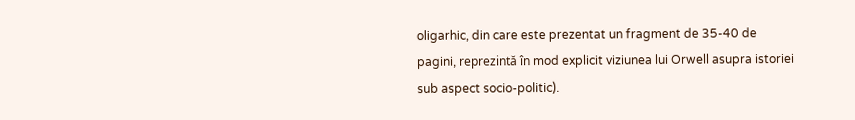oligarhic, din care este prezentat un fragment de 35-40 de pagini, reprezintă în mod explicit viziunea lui Orwell asupra istoriei sub aspect socio-politic).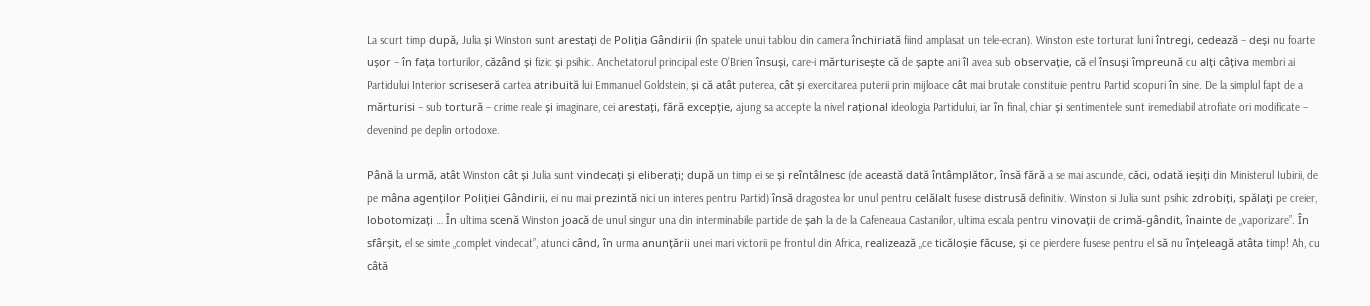La scurt timp după, Julia și Winston sunt arestați de Poliția Gândirii (în spatele unui tablou din camera închiriată fiind amplasat un tele-ecran). Winston este torturat luni întregi, cedează – deși nu foarte ușor – în fața torturilor, căzând și fizic și psihic. Anchetatorul principal este O’Brien însuși, care-i mărturisește că de șapte ani îl avea sub observație, că el însuși împreună cu alți câțiva membri ai Partidului Interior scriseseră cartea atribuită lui Emmanuel Goldstein, și că atât puterea, cât și exercitarea puterii prin mijloace cât mai brutale constituie pentru Partid scopuri în sine. De la simplul fapt de a mărturisi – sub tortură – crime reale și imaginare, cei arestați, fără excepție, ajung sa accepte la nivel rațional ideologia Partidului, iar în final, chiar și sentimentele sunt iremediabil atrofiate ori modificate – devenind pe deplin ortodoxe.

Până la urmă, atât Winston cât și Julia sunt vindecați și eliberați; după un timp ei se și reîntâlnesc (de această dată întâmplător, însă fără a se mai ascunde, căci, odată ieșiți din Ministerul Iubirii, de pe mâna agenților Poliției Gândirii, ei nu mai prezintă nici un interes pentru Partid) însă dragostea lor unul pentru celălalt fusese distrusă definitiv. Winston si Julia sunt psihic zdrobiți, spălați pe creier, lobotomizați … În ultima scenă Winston joacă de unul singur una din interminabile partide de șah la de la Cafeneaua Castanilor, ultima escala pentru vinovații de crimă-gândit, înainte de „vaporizare”. În sfârșit, el se simte „complet vindecat”, atunci când, în urma anunțării unei mari victorii pe frontul din Africa, realizează „ce ticăloșie făcuse, și ce pierdere fusese pentru el să nu înțeleagă atâta timp! Ah, cu câtă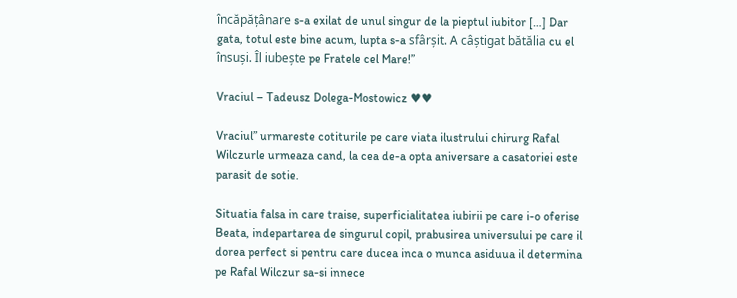încăpățânare s-a exilat de unul singur de la pieptul iubitor […] Dar gata, totul este bine acum, lupta s-a sfârșit. A câștigat bătălia cu el însuși. Îl iubește pe Fratele cel Mare!”

Vraciul – Tadeusz Dolega-Mostowicz ♥♥

Vraciul” urmareste cotiturile pe care viata ilustrului chirurg Rafal Wilczurle urmeaza cand, la cea de-a opta aniversare a casatoriei este parasit de sotie.

Situatia falsa in care traise, superficialitatea iubirii pe care i-o oferise Beata, indepartarea de singurul copil, prabusirea universului pe care il dorea perfect si pentru care ducea inca o munca asiduua il determina pe Rafal Wilczur sa-si innece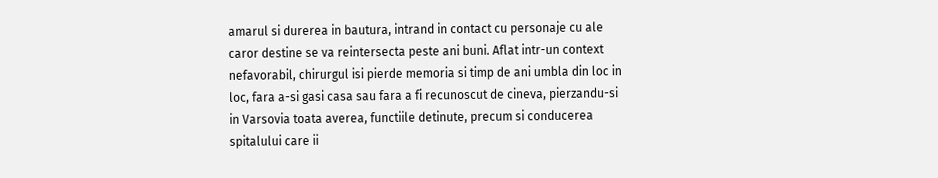amarul si durerea in bautura, intrand in contact cu personaje cu ale caror destine se va reintersecta peste ani buni. Aflat intr-un context nefavorabil, chirurgul isi pierde memoria si timp de ani umbla din loc in loc, fara a-si gasi casa sau fara a fi recunoscut de cineva, pierzandu-si in Varsovia toata averea, functiile detinute, precum si conducerea spitalului care ii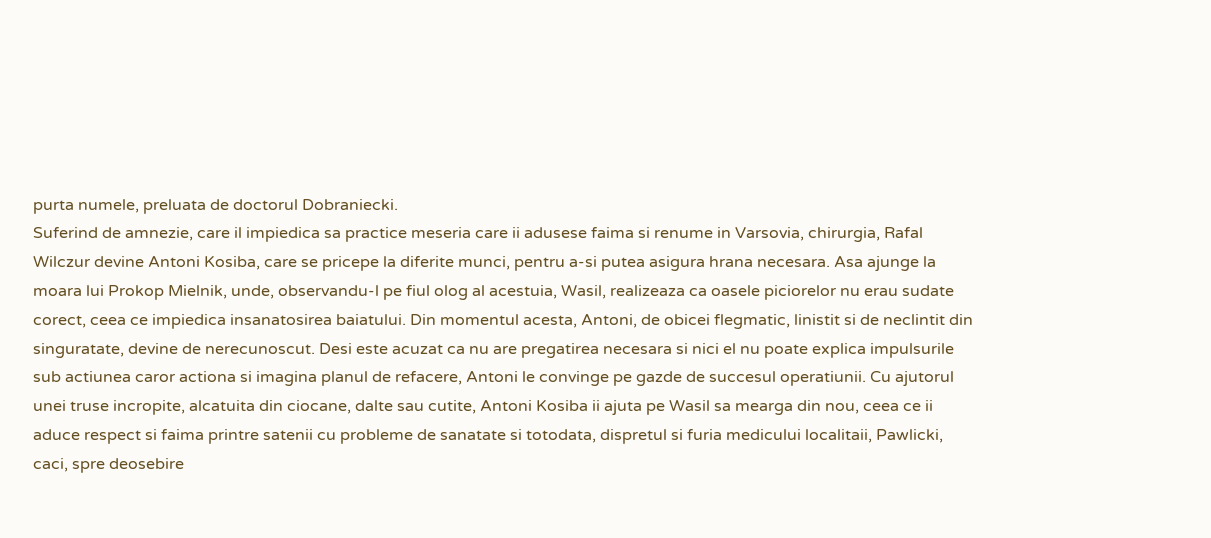purta numele, preluata de doctorul Dobraniecki.
Suferind de amnezie, care il impiedica sa practice meseria care ii adusese faima si renume in Varsovia, chirurgia, Rafal Wilczur devine Antoni Kosiba, care se pricepe la diferite munci, pentru a-si putea asigura hrana necesara. Asa ajunge la moara lui Prokop Mielnik, unde, observandu-l pe fiul olog al acestuia, Wasil, realizeaza ca oasele piciorelor nu erau sudate corect, ceea ce impiedica insanatosirea baiatului. Din momentul acesta, Antoni, de obicei flegmatic, linistit si de neclintit din singuratate, devine de nerecunoscut. Desi este acuzat ca nu are pregatirea necesara si nici el nu poate explica impulsurile sub actiunea caror actiona si imagina planul de refacere, Antoni le convinge pe gazde de succesul operatiunii. Cu ajutorul unei truse incropite, alcatuita din ciocane, dalte sau cutite, Antoni Kosiba ii ajuta pe Wasil sa mearga din nou, ceea ce ii aduce respect si faima printre satenii cu probleme de sanatate si totodata, dispretul si furia medicului localitaii, Pawlicki, caci, spre deosebire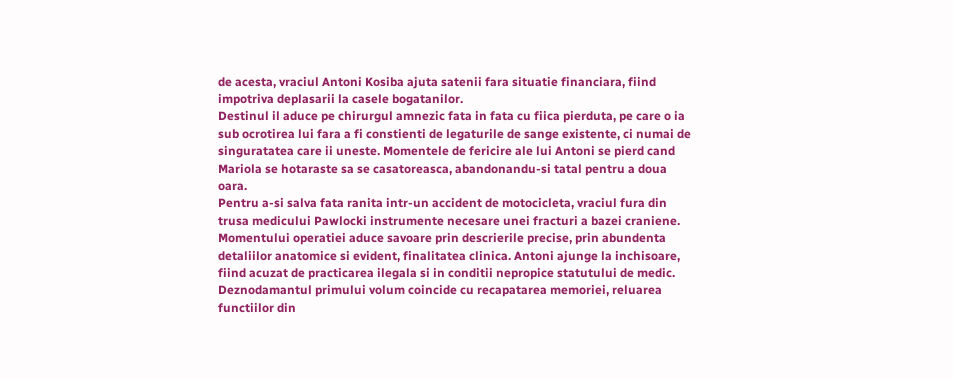de acesta, vraciul Antoni Kosiba ajuta satenii fara situatie financiara, fiind impotriva deplasarii la casele bogatanilor.
Destinul il aduce pe chirurgul amnezic fata in fata cu fiica pierduta, pe care o ia sub ocrotirea lui fara a fi constienti de legaturile de sange existente, ci numai de singuratatea care ii uneste. Momentele de fericire ale lui Antoni se pierd cand Mariola se hotaraste sa se casatoreasca, abandonandu-si tatal pentru a doua oara.
Pentru a-si salva fata ranita intr-un accident de motocicleta, vraciul fura din trusa medicului Pawlocki instrumente necesare unei fracturi a bazei craniene. Momentului operatiei aduce savoare prin descrierile precise, prin abundenta detaliilor anatomice si evident, finalitatea clinica. Antoni ajunge la inchisoare, fiind acuzat de practicarea ilegala si in conditii nepropice statutului de medic.
Deznodamantul primului volum coincide cu recapatarea memoriei, reluarea functiilor din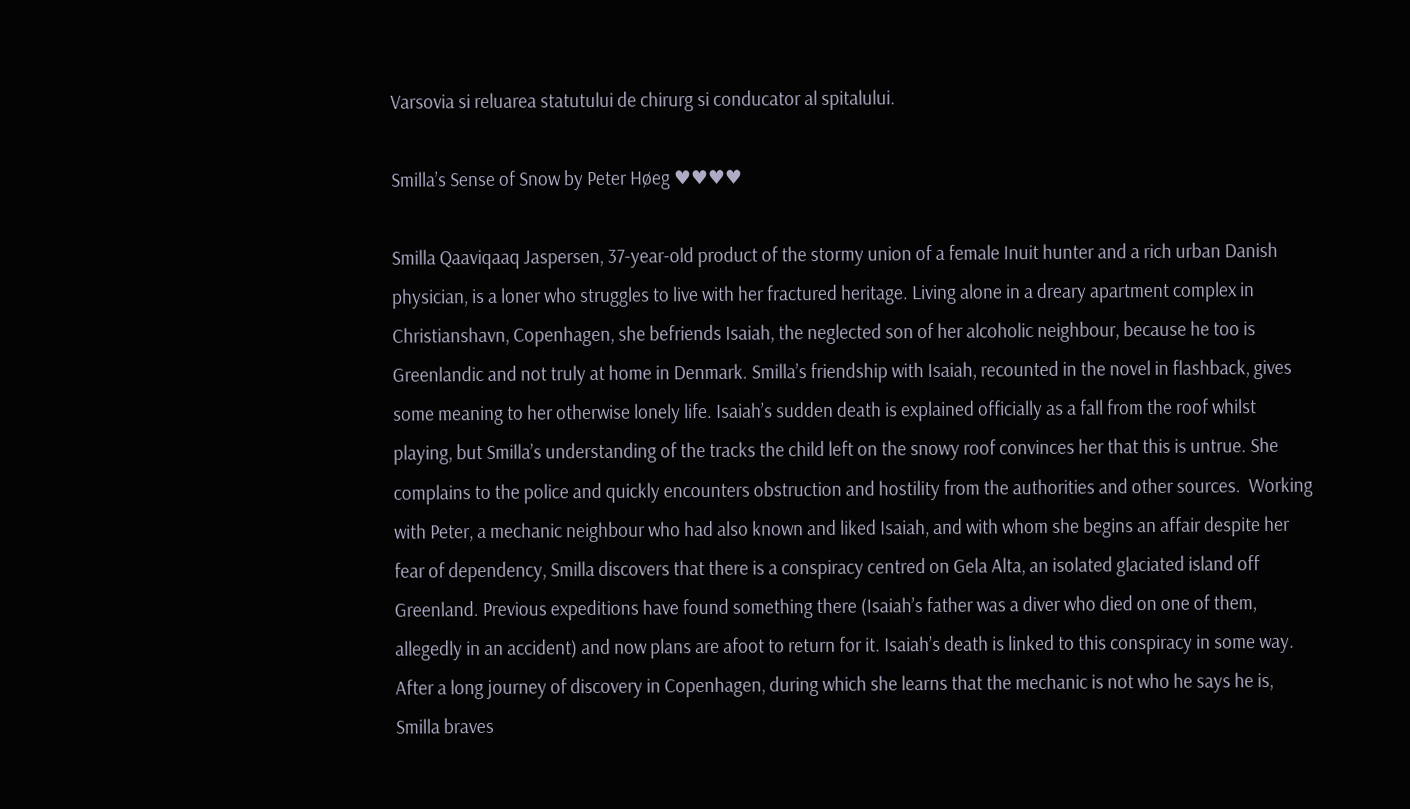Varsovia si reluarea statutului de chirurg si conducator al spitalului.

Smilla’s Sense of Snow by Peter Høeg ♥♥♥♥

Smilla Qaaviqaaq Jaspersen, 37-year-old product of the stormy union of a female Inuit hunter and a rich urban Danish physician, is a loner who struggles to live with her fractured heritage. Living alone in a dreary apartment complex in Christianshavn, Copenhagen, she befriends Isaiah, the neglected son of her alcoholic neighbour, because he too is Greenlandic and not truly at home in Denmark. Smilla’s friendship with Isaiah, recounted in the novel in flashback, gives some meaning to her otherwise lonely life. Isaiah’s sudden death is explained officially as a fall from the roof whilst playing, but Smilla’s understanding of the tracks the child left on the snowy roof convinces her that this is untrue. She complains to the police and quickly encounters obstruction and hostility from the authorities and other sources.  Working with Peter, a mechanic neighbour who had also known and liked Isaiah, and with whom she begins an affair despite her fear of dependency, Smilla discovers that there is a conspiracy centred on Gela Alta, an isolated glaciated island off Greenland. Previous expeditions have found something there (Isaiah’s father was a diver who died on one of them, allegedly in an accident) and now plans are afoot to return for it. Isaiah’s death is linked to this conspiracy in some way. After a long journey of discovery in Copenhagen, during which she learns that the mechanic is not who he says he is, Smilla braves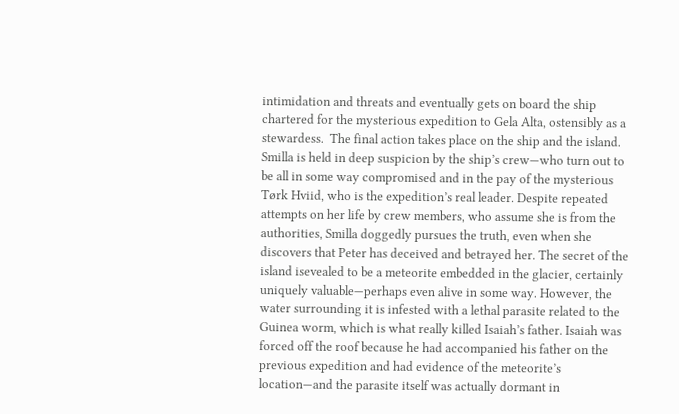intimidation and threats and eventually gets on board the ship chartered for the mysterious expedition to Gela Alta, ostensibly as a stewardess.  The final action takes place on the ship and the island. Smilla is held in deep suspicion by the ship’s crew—who turn out to be all in some way compromised and in the pay of the mysterious Tørk Hviid, who is the expedition’s real leader. Despite repeated attempts on her life by crew members, who assume she is from the authorities, Smilla doggedly pursues the truth, even when she discovers that Peter has deceived and betrayed her. The secret of the island isevealed to be a meteorite embedded in the glacier, certainly uniquely valuable—perhaps even alive in some way. However, the water surrounding it is infested with a lethal parasite related to the Guinea worm, which is what really killed Isaiah’s father. Isaiah was forced off the roof because he had accompanied his father on the previous expedition and had evidence of the meteorite’s location—and the parasite itself was actually dormant in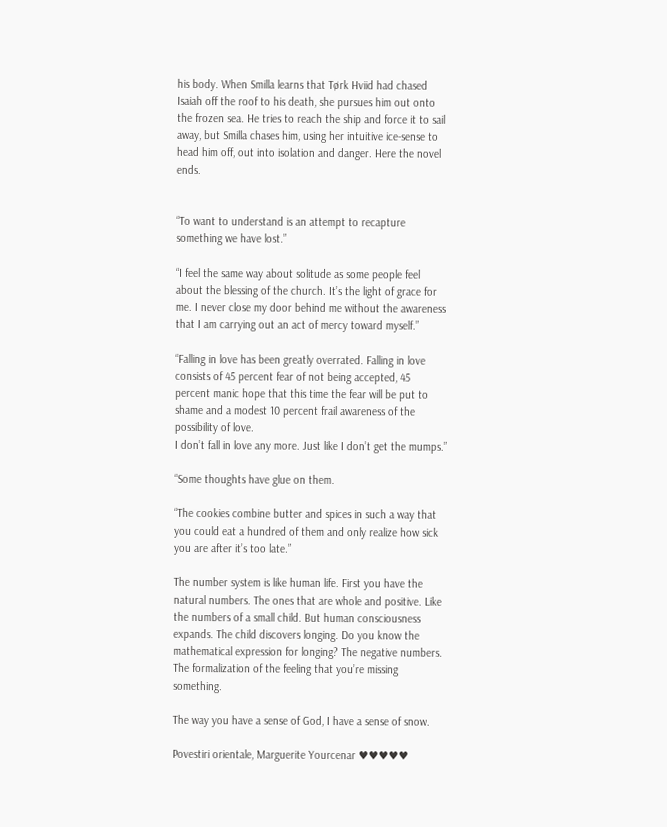his body. When Smilla learns that Tørk Hviid had chased Isaiah off the roof to his death, she pursues him out onto the frozen sea. He tries to reach the ship and force it to sail away, but Smilla chases him, using her intuitive ice-sense to head him off, out into isolation and danger. Here the novel ends.


“To want to understand is an attempt to recapture something we have lost.”

“I feel the same way about solitude as some people feel about the blessing of the church. It’s the light of grace for me. I never close my door behind me without the awareness that I am carrying out an act of mercy toward myself.”

“Falling in love has been greatly overrated. Falling in love consists of 45 percent fear of not being accepted, 45 percent manic hope that this time the fear will be put to shame and a modest 10 percent frail awareness of the possibility of love.
I don’t fall in love any more. Just like I don’t get the mumps.”

“Some thoughts have glue on them.

“The cookies combine butter and spices in such a way that you could eat a hundred of them and only realize how sick you are after it’s too late.”

The number system is like human life. First you have the natural numbers. The ones that are whole and positive. Like the numbers of a small child. But human consciousness expands. The child discovers longing. Do you know the mathematical expression for longing? The negative numbers. The formalization of the feeling that you’re missing something.

The way you have a sense of God, I have a sense of snow.

Povestiri orientale, Marguerite Yourcenar ♥♥♥♥♥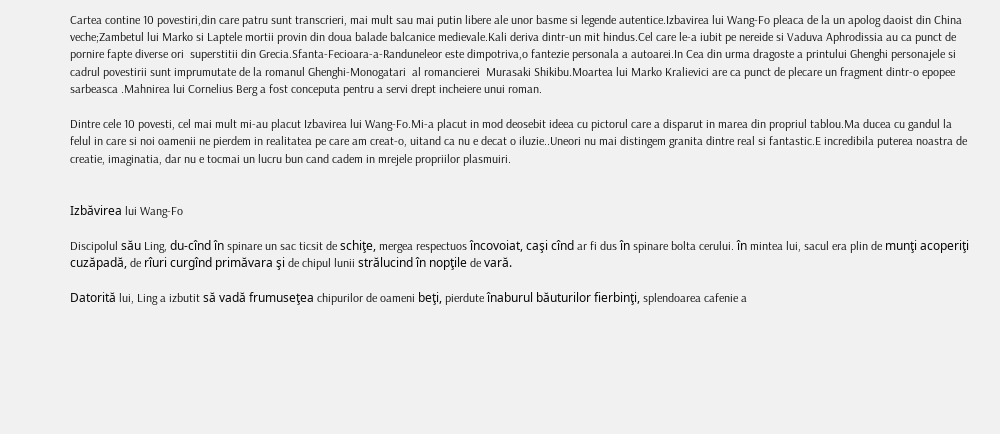Cartea contine 10 povestiri,din care patru sunt transcrieri, mai mult sau mai putin libere ale unor basme si legende autentice.Izbavirea lui Wang-Fo pleaca de la un apolog daoist din China veche;Zambetul lui Marko si Laptele mortii provin din doua balade balcanice medievale.Kali deriva dintr-un mit hindus.Cel care le-a iubit pe nereide si Vaduva Aphrodissia au ca punct de pornire fapte diverse ori  superstitii din Grecia.Sfanta-Fecioara-a-Randuneleor este dimpotriva,o fantezie personala a autoarei.In Cea din urma dragoste a printului Ghenghi personajele si cadrul povestirii sunt imprumutate de la romanul Ghenghi-Monogatari  al romancierei  Murasaki Shikibu.Moartea lui Marko Kralievici are ca punct de plecare un fragment dintr-o epopee sarbeasca .Mahnirea lui Cornelius Berg a fost conceputa pentru a servi drept incheiere unui roman.

Dintre cele 10 povesti, cel mai mult mi-au placut Izbavirea lui Wang-Fo.Mi-a placut in mod deosebit ideea cu pictorul care a disparut in marea din propriul tablou.Ma ducea cu gandul la felul in care si noi oamenii ne pierdem in realitatea pe care am creat-o, uitand ca nu e decat o iluzie..Uneori nu mai distingem granita dintre real si fantastic.E incredibila puterea noastra de creatie, imaginatia, dar nu e tocmai un lucru bun cand cadem in mrejele propriilor plasmuiri.


Izbăvirea lui Wang-Fo

Discipolul său Ling, du-cînd în spinare un sac ticsit de schiţe, mergea respectuos încovoiat, caşi cînd ar fi dus în spinare bolta cerului. în mintea lui, sacul era plin de munţi acoperiţi cuzăpadă, de rîuri curgînd primăvara şi de chipul lunii strălucind în nopţile de vară.

Datorită lui, Ling a izbutit să vadă frumuseţea chipurilor de oameni beţi, pierdute înaburul băuturilor fierbinţi, splendoarea cafenie a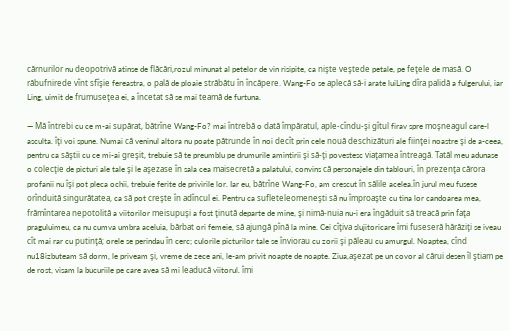cărnurilor nu deopotrivă atinse de flăcări,rozul minunat al petelor de vin risipite, ca nişte veştede petale, pe feţele de masă. O răbufnirede vînt sfîşie fereastra, o pală de ploaie străbătu în încăpere. Wang-Fo se aplecă să-i arate luiLing dîra palidă a fulgerului, iar Ling, uimit de frumuseţea ei, a încetat să se mai teamă de furtuna.

— Mă întrebi cu ce m-ai supărat, bătrîne Wang-Fo? mai întrebă o dată împăratul, aple-cîndu-şi gîtul firav spre moşneagul care-l asculta. îţi voi spune. Numai că veninul altora nu poate pătrunde în noi decît prin cele nouă deschizături ale fiinţei noastre şi de a-ceea, pentru ca săştii cu ce mi-ai greşit, trebuie să te preumblu pe drumurile amintirii şi să-ţi povestesc viaţamea întreagă. Tatăl meu adunase o colecţie de picturi ale tale şi le aşezase în sala cea maisecretă a palatului, convins că personajele din tablouri, în prezenţa cărora profanii nu îşi pot pleca ochii, trebuie ferite de privirile lor. Iar eu, bătrîne Wang-Fo, am crescut în sălile acelea.în jurul meu fusese orînduită singurătatea, ca să pot creşte în adîncul ei. Pentru ca sufleteleomeneşti să nu împroaşte cu tina lor candoarea mea, frămîntarea nepotolită a viitorilor meisupuşi a fost ţinută departe de mine, şi nimă-nuia nu-i era îngăduit să treacă prin faţa praguluimeu, ca nu cumva umbra aceluia, bărbat ori femeie, să ajungă pînă la mine. Cei cîţiva slujitoricare îmi fuseseră hărăziţi se iveau cît mai rar cu putinţă; orele se perindau în cerc; culorile picturilor tale se înviorau cu zorii şi păleau cu amurgul. Noaptea, cînd nu18izbuteam să dorm, le priveam şi, vreme de zece ani, le-am privit noapte de noapte. Ziua,aşezat pe un covor al cărui desen îl ştiam pe de rost, visam la bucuriile pe care avea să mi leaducă viitorul. îmi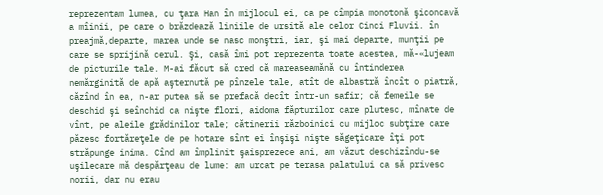reprezentam lumea, cu ţara Han în mijlocul ei, ca pe cîmpia monotonă şiconcavă a mîinii, pe care o brăzdează liniile de ursită ale celor Cinci Fluvii. în preajmă,departe, marea unde se nasc monştri, iar, şi mai departe, munţii pe care se sprijină cerul. Şi, casă îmi pot reprezenta toate acestea, mă-«lujeam de picturile tale. M-ai făcut să cred că mareaseamănă cu întinderea nemărginită de apă aşternută pe pînzele tale, atît de albastră încît o piatră, căzînd în ea, n-ar putea să se prefacă decît într-un safir; că femeile se deschid şi seînchid ca nişte flori, aidoma făpturilor care plutesc, mînate de vînt, pe aleile grădinilor tale; cătinerii războinici cu mijloc subţire care păzesc fortăreţele de pe hotare sînt ei înşişi nişte săgeţicare îţi pot străpunge inima. Cînd am împlinit şaisprezece ani, am văzut deschizîndu-se uşilecare mă despărţeau de lume: am urcat pe terasa palatului ca să privesc norii, dar nu erau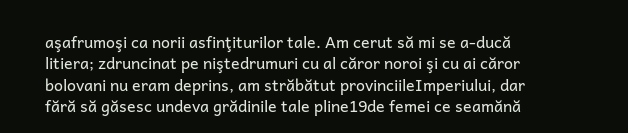aşafrumoşi ca norii asfinţiturilor tale. Am cerut să mi se a-ducă litiera; zdruncinat pe niştedrumuri cu al căror noroi şi cu ai căror bolovani nu eram deprins, am străbătut provinciileImperiului, dar fără să găsesc undeva grădinile tale pline19de femei ce seamănă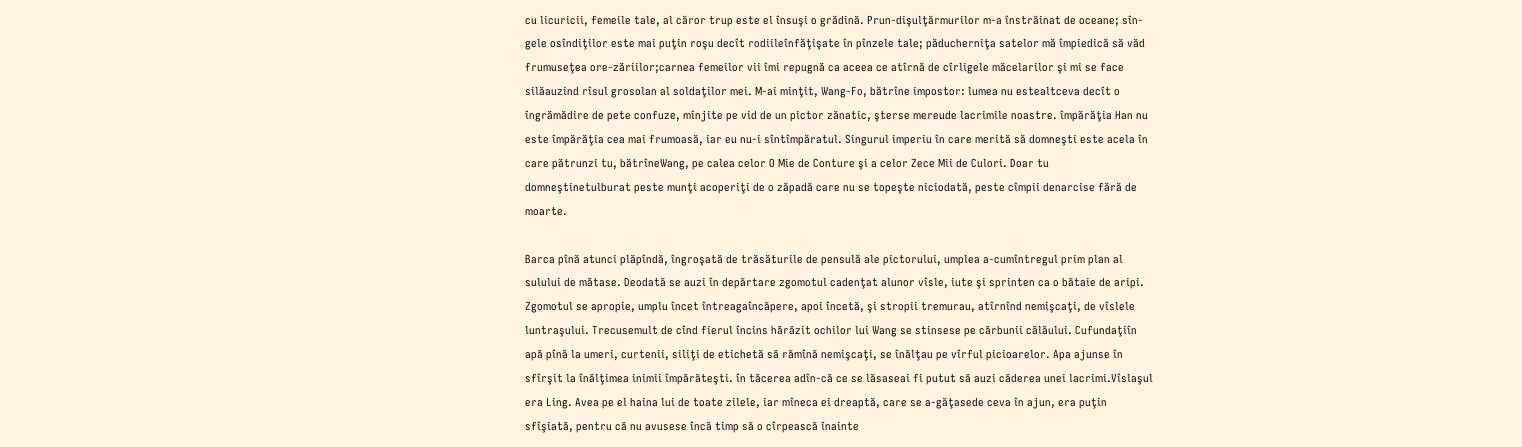cu licuricii, femeile tale, al căror trup este el însuşi o grădină. Prun-dişulţărmurilor m-a înstrăinat de oceane; sîn-gele osîndiţilor este mai puţin roşu decît rodiileînfăţişate în pînzele tale; păducherniţa satelor mă împiedică să văd frumuseţea ore-zăriilor;carnea femeilor vii îmi repugnă ca aceea ce atîrnă de cîrligele măcelarilor şi mi se face silăauzind rîsul grosolan al soldaţilor mei. M-ai minţit, Wang-Fo, bătrîne impostor: lumea nu estealtceva decît o îngrămădire de pete confuze, mînjite pe vid de un pictor zănatic, şterse mereude lacrimile noastre. împărăţia Han nu este împărăţia cea mai frumoasă, iar eu nu-i sîntîmpăratul. Singurul imperiu în care merită să domneşti este acela în care pătrunzi tu, bătrîneWang, pe calea celor O Mie de Conture şi a celor Zece Mii de Culori. Doar tu domneştinetulburat peste munţi acoperiţi de o zăpadă care nu se topeşte niciodată, peste cîmpii denarcise fără de moarte.

Barca pînă atunci plăpîndă, îngroşată de trăsăturile de pensulă ale pictorului, umplea a-cumîntregul prim plan al sulului de mătase. Deodată se auzi în depărtare zgomotul cadenţat alunor vîsle, iute şi sprinten ca o bătaie de aripi. Zgomotul se apropie, umplu încet întreagaîncăpere, apoi încetă, şi stropii tremurau, atîrnînd nemişcaţi, de vîslele luntraşului. Trecusemult de cînd fierul încins hărăzit ochilor lui Wang se stinsese pe cărbunii călăului. Cufundaţiîn apă pînă la umeri, curtenii, siliţi de etichetă să rămînă nemişcaţi, se înălţau pe vîrful picioarelor. Apa ajunse în sfîrşit la înălţimea inimii împărăteşti. în tăcerea adîn-că ce se lăsaseai fi putut să auzi căderea unei lacrimi.Vîslaşul era Ling. Avea pe el haina lui de toate zilele, iar mîneca ei dreaptă, care se a-găţasede ceva în ajun, era puţin sfîşiată, pentru că nu avusese încă timp să o cîrpească înainte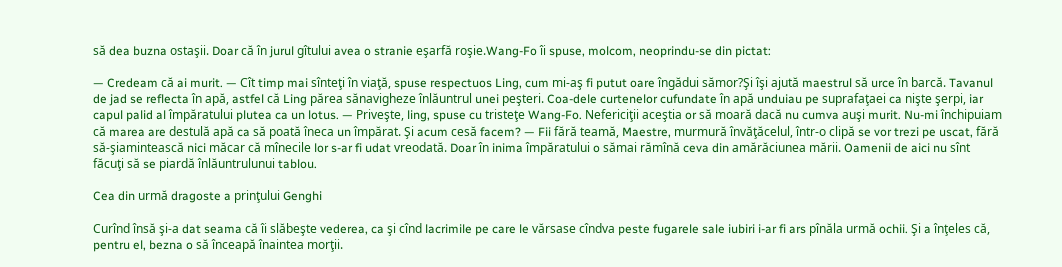să dea buzna ostaşii. Doar că în jurul gîtului avea o stranie eşarfă roşie.Wang-Fo îi spuse, molcom, neoprindu-se din pictat:

— Credeam că ai murit. — Cît timp mai sînteţi în viaţă, spuse respectuos Ling, cum mi-aş fi putut oare îngădui sămor?Şi îşi ajută maestrul să urce în barcă. Tavanul de jad se reflecta în apă, astfel că Ling părea sănavigheze înlăuntrul unei peşteri. Coa-dele curtenelor cufundate în apă unduiau pe suprafaţaei ca nişte şerpi, iar capul palid al împăratului plutea ca un lotus. — Priveşte, ling, spuse cu tristeţe Wang-Fo. Nefericiţii aceştia or să moară dacă nu cumva auşi murit. Nu-mi închipuiam că marea are destulă apă ca să poată îneca un împărat. Şi acum cesă facem? — Fii fără teamă, Maestre, murmură învăţăcelul, într-o clipă se vor trezi pe uscat, fără să-şiamintească nici măcar că mînecile lor s-ar fi udat vreodată. Doar în inima împăratului o sămai rămînă ceva din amărăciunea mării. Oamenii de aici nu sînt făcuţi să se piardă înlăuntrulunui tablou.

Cea din urmă dragoste a prinţului Genghi

Curînd însă şi-a dat seama că îi slăbeşte vederea, ca şi cînd lacrimile pe care le vărsase cîndva peste fugarele sale iubiri i-ar fi ars pînăla urmă ochii. Şi a înţeles că, pentru el, bezna o să înceapă înaintea morţii.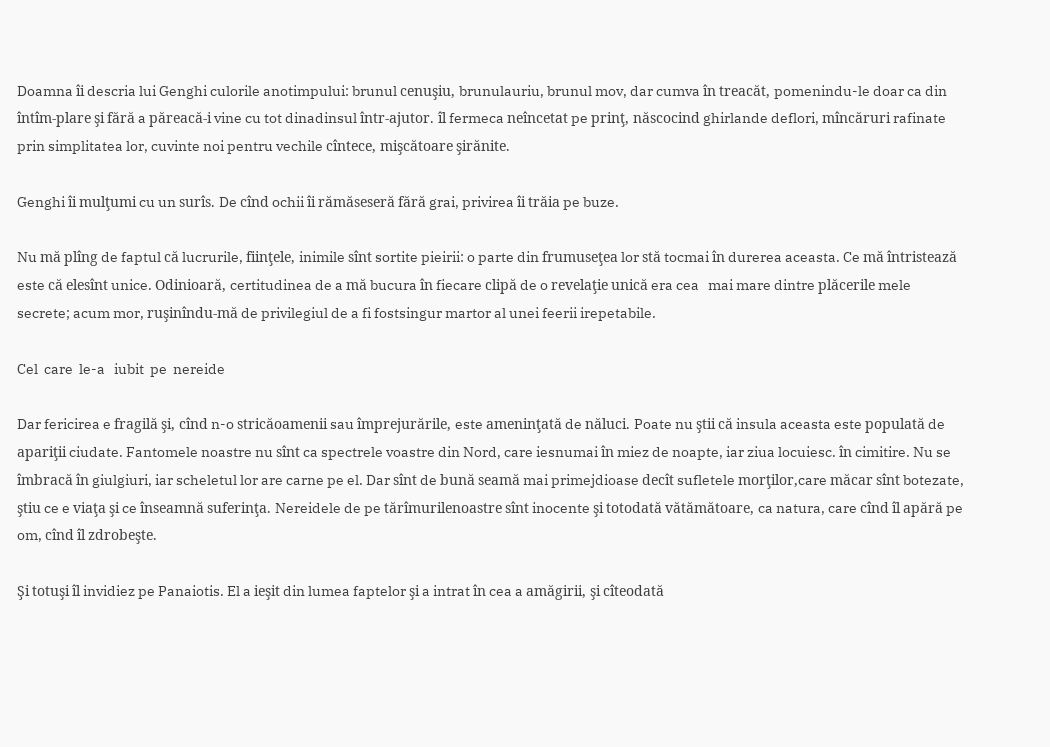Doamna îi descria lui Genghi culorile anotimpului: brunul cenuşiu, brunulauriu, brunul mov, dar cumva în treacăt, pomenindu-le doar ca din întîm-plare şi fără a păreacă-i vine cu tot dinadinsul într-ajutor. îl fermeca neîncetat pe prinţ, născocind ghirlande deflori, mîncăruri rafinate prin simplitatea lor, cuvinte noi pentru vechile cîntece, mişcătoare şirănite.

Genghi îi mulţumi cu un surîs. De cînd ochii îi rămăseseră fără grai, privirea îi trăia pe buze.

Nu mă plîng de faptul că lucrurile, fiinţele, inimile sînt sortite pieirii: o parte din frumuseţea lor stă tocmai în durerea aceasta. Ce mă întristează este că elesînt unice. Odinioară, certitudinea de a mă bucura în fiecare clipă de o revelaţie unică era cea   mai mare dintre plăcerile mele secrete; acum mor, ruşinîndu-mă de privilegiul de a fi fostsingur martor al unei feerii irepetabile.

Cel  care  le-a   iubit  pe  nereide

Dar fericirea e fragilă şi, cînd n-o stricăoamenii sau împrejurările, este ameninţată de năluci. Poate nu ştii că insula aceasta este populată de apariţii ciudate. Fantomele noastre nu sînt ca spectrele voastre din Nord, care iesnumai în miez de noapte, iar ziua locuiesc. în cimitire. Nu se îmbracă în giulgiuri, iar scheletul lor are carne pe el. Dar sînt de bună seamă mai primejdioase decît sufletele morţilor,care măcar sînt botezate, ştiu ce e viaţa şi ce înseamnă suferinţa. Nereidele de pe tărîmurilenoastre sînt inocente şi totodată vătămătoare, ca natura, care cînd îl apără pe om, cînd îl zdrobeşte.

Şi totuşi îl invidiez pe Panaiotis. El a ieşit din lumea faptelor şi a intrat în cea a amăgirii, şi cîteodată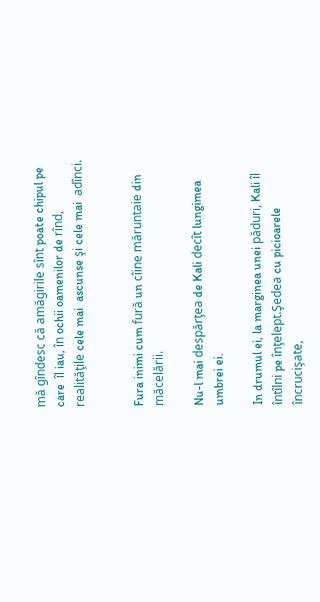mă gîndesc că amăgirile sînt poate chipul pe care  îl iau, în ochii oamenilor de rînd, realităţile cele mai  ascunse şi cele mai  adînci.


Fura inimi cum fură un cîine măruntaie din măcelării.

Nu-l mai despărţea de Kali decît lungimea umbrei ei.

In drumul ei, la marginea unei păduri, Kali îl întîlni pe înţelept.Şedea cu picioarele încrucişate,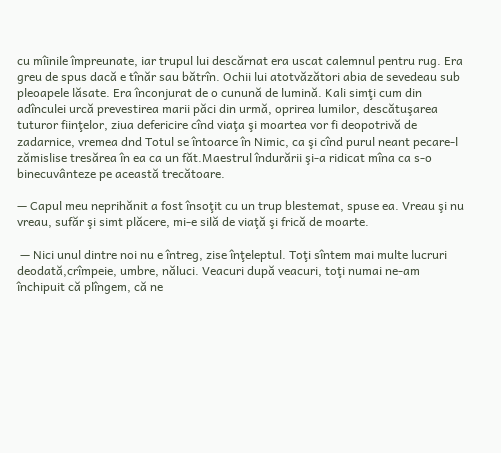cu mîinile împreunate, iar trupul lui descărnat era uscat calemnul pentru rug. Era greu de spus dacă e tînăr sau bătrîn. Ochii lui atotvăzători abia de sevedeau sub pleoapele lăsate. Era înconjurat de o cunună de lumină. Kali simţi cum din adînculei urcă prevestirea marii păci din urmă, oprirea lumilor, descătuşarea tuturor fiinţelor, ziua defericire cînd viaţa şi moartea vor fi deopotrivă de zadarnice, vremea dnd Totul se întoarce în Nimic, ca şi cînd purul neant pecare-l zămislise tresărea în ea ca un făt.Maestrul îndurării şi-a ridicat mîna ca s-o binecuvânteze pe această trecătoare.

— Capul meu neprihănit a fost însoţit cu un trup blestemat, spuse ea. Vreau şi nu vreau, sufăr şi simt plăcere, mi-e silă de viaţă şi frică de moarte.

 — Nici unul dintre noi nu e întreg, zise înţeleptul. Toţi sîntem mai multe lucruri deodată,crîmpeie, umbre, năluci. Veacuri după veacuri, toţi numai ne-am închipuit că plîngem, că ne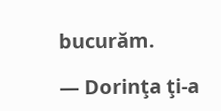bucurăm.

— Dorinţa ţi-a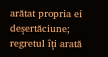arătat propria ei deşertăciune; regretul îţi arată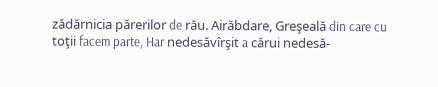zădărnicia părerilor de rău. Airăbdare, Greşeală din care cu toţii facem parte, Har nedesăvîrşit a cărui nedesă-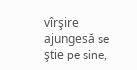vîrşire ajungesă se ştie pe sine,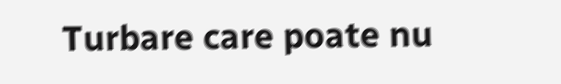Turbare care poate nu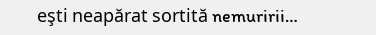eşti neapărat sortită nemuririi…